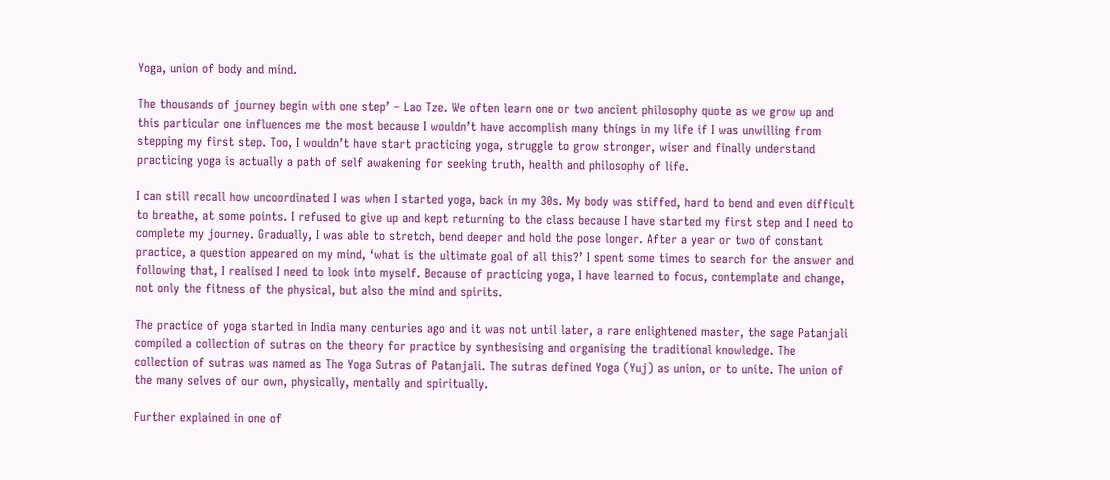Yoga, union of body and mind.

The thousands of journey begin with one step’ – Lao Tze. We often learn one or two ancient philosophy quote as we grow up and this particular one influences me the most because I wouldn’t have accomplish many things in my life if I was unwilling from stepping my first step. Too, I wouldn’t have start practicing yoga, struggle to grow stronger, wiser and finally understand practicing yoga is actually a path of self awakening for seeking truth, health and philosophy of life.

I can still recall how uncoordinated I was when I started yoga, back in my 30s. My body was stiffed, hard to bend and even difficult to breathe, at some points. I refused to give up and kept returning to the class because I have started my first step and I need to complete my journey. Gradually, I was able to stretch, bend deeper and hold the pose longer. After a year or two of constant practice, a question appeared on my mind, ‘what is the ultimate goal of all this?’ I spent some times to search for the answer and following that, I realised I need to look into myself. Because of practicing yoga, I have learned to focus, contemplate and change, not only the fitness of the physical, but also the mind and spirits.

The practice of yoga started in India many centuries ago and it was not until later, a rare enlightened master, the sage Patanjali compiled a collection of sutras on the theory for practice by synthesising and organising the traditional knowledge. The collection of sutras was named as The Yoga Sutras of Patanjali. The sutras defined Yoga (Yuj) as union, or to unite. The union of the many selves of our own, physically, mentally and spiritually.

Further explained in one of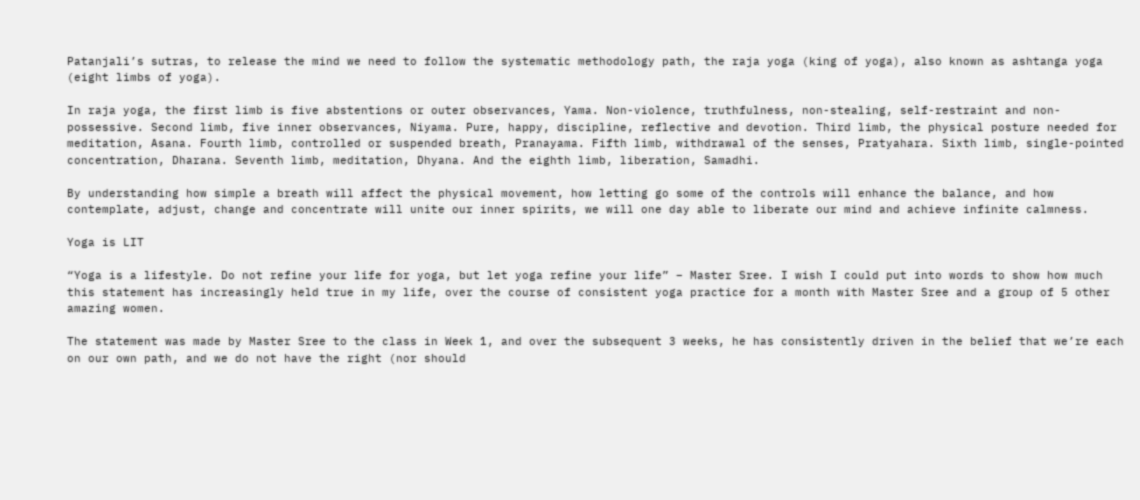Patanjali’s sutras, to release the mind we need to follow the systematic methodology path, the raja yoga (king of yoga), also known as ashtanga yoga (eight limbs of yoga).

In raja yoga, the first limb is five abstentions or outer observances, Yama. Non-violence, truthfulness, non-stealing, self-restraint and non-possessive. Second limb, five inner observances, Niyama. Pure, happy, discipline, reflective and devotion. Third limb, the physical posture needed for meditation, Asana. Fourth limb, controlled or suspended breath, Pranayama. Fifth limb, withdrawal of the senses, Pratyahara. Sixth limb, single-pointed concentration, Dharana. Seventh limb, meditation, Dhyana. And the eighth limb, liberation, Samadhi.

By understanding how simple a breath will affect the physical movement, how letting go some of the controls will enhance the balance, and how contemplate, adjust, change and concentrate will unite our inner spirits, we will one day able to liberate our mind and achieve infinite calmness.

Yoga is LIT

“Yoga is a lifestyle. Do not refine your life for yoga, but let yoga refine your life” – Master Sree. I wish I could put into words to show how much this statement has increasingly held true in my life, over the course of consistent yoga practice for a month with Master Sree and a group of 5 other amazing women.

The statement was made by Master Sree to the class in Week 1, and over the subsequent 3 weeks, he has consistently driven in the belief that we’re each on our own path, and we do not have the right (nor should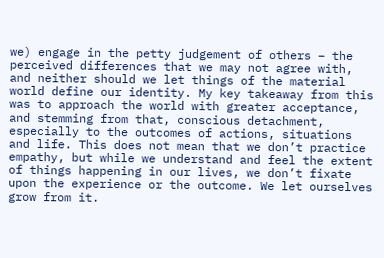we) engage in the petty judgement of others – the perceived differences that we may not agree with, and neither should we let things of the material world define our identity. My key takeaway from this was to approach the world with greater acceptance, and stemming from that, conscious detachment, especially to the outcomes of actions, situations and life. This does not mean that we don’t practice empathy, but while we understand and feel the extent of things happening in our lives, we don’t fixate upon the experience or the outcome. We let ourselves grow from it.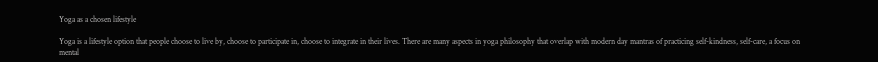Yoga as a chosen lifestyle

Yoga is a lifestyle option that people choose to live by, choose to participate in, choose to integrate in their lives. There are many aspects in yoga philosophy that overlap with modern day mantras of practicing self-kindness, self-care, a focus on mental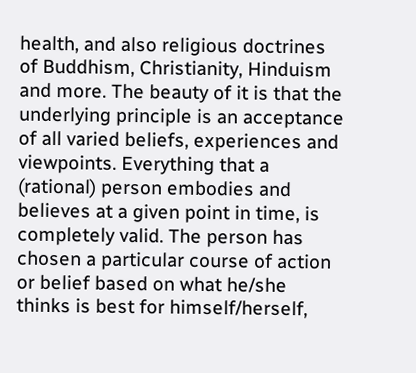health, and also religious doctrines of Buddhism, Christianity, Hinduism and more. The beauty of it is that the underlying principle is an acceptance of all varied beliefs, experiences and viewpoints. Everything that a (rational) person embodies and believes at a given point in time, is completely valid. The person has chosen a particular course of action or belief based on what he/she thinks is best for himself/herself,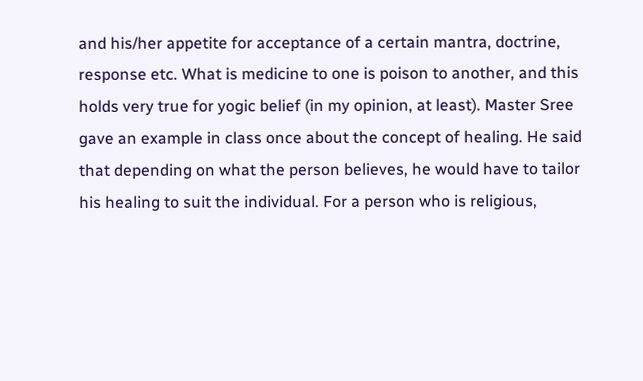and his/her appetite for acceptance of a certain mantra, doctrine, response etc. What is medicine to one is poison to another, and this holds very true for yogic belief (in my opinion, at least). Master Sree gave an example in class once about the concept of healing. He said that depending on what the person believes, he would have to tailor his healing to suit the individual. For a person who is religious,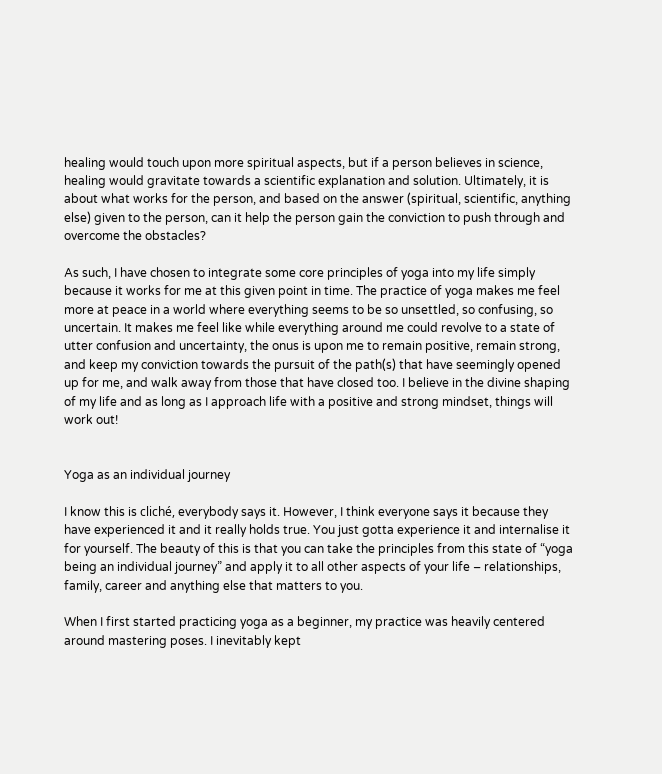healing would touch upon more spiritual aspects, but if a person believes in science, healing would gravitate towards a scientific explanation and solution. Ultimately, it is about what works for the person, and based on the answer (spiritual, scientific, anything else) given to the person, can it help the person gain the conviction to push through and overcome the obstacles?

As such, I have chosen to integrate some core principles of yoga into my life simply because it works for me at this given point in time. The practice of yoga makes me feel more at peace in a world where everything seems to be so unsettled, so confusing, so uncertain. It makes me feel like while everything around me could revolve to a state of utter confusion and uncertainty, the onus is upon me to remain positive, remain strong, and keep my conviction towards the pursuit of the path(s) that have seemingly opened up for me, and walk away from those that have closed too. I believe in the divine shaping of my life and as long as I approach life with a positive and strong mindset, things will work out!


Yoga as an individual journey

I know this is cliché, everybody says it. However, I think everyone says it because they have experienced it and it really holds true. You just gotta experience it and internalise it for yourself. The beauty of this is that you can take the principles from this state of “yoga being an individual journey” and apply it to all other aspects of your life – relationships, family, career and anything else that matters to you.

When I first started practicing yoga as a beginner, my practice was heavily centered around mastering poses. I inevitably kept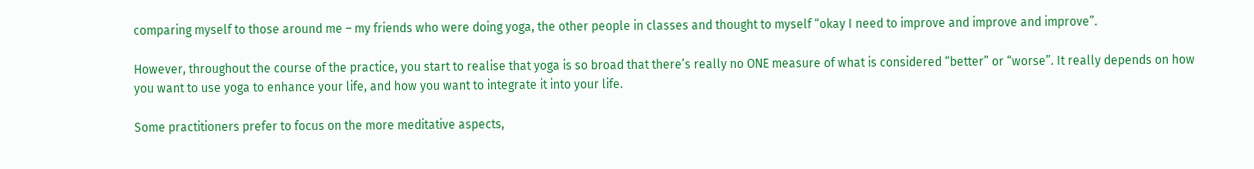comparing myself to those around me – my friends who were doing yoga, the other people in classes and thought to myself “okay I need to improve and improve and improve”.

However, throughout the course of the practice, you start to realise that yoga is so broad that there’s really no ONE measure of what is considered “better” or “worse”. It really depends on how you want to use yoga to enhance your life, and how you want to integrate it into your life.

Some practitioners prefer to focus on the more meditative aspects,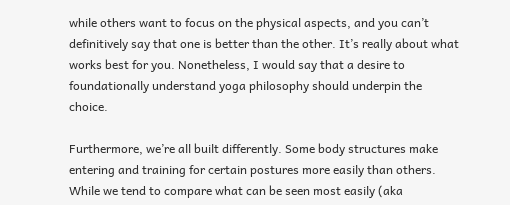while others want to focus on the physical aspects, and you can’t definitively say that one is better than the other. It’s really about what works best for you. Nonetheless, I would say that a desire to foundationally understand yoga philosophy should underpin the choice.

Furthermore, we’re all built differently. Some body structures make entering and training for certain postures more easily than others. While we tend to compare what can be seen most easily (aka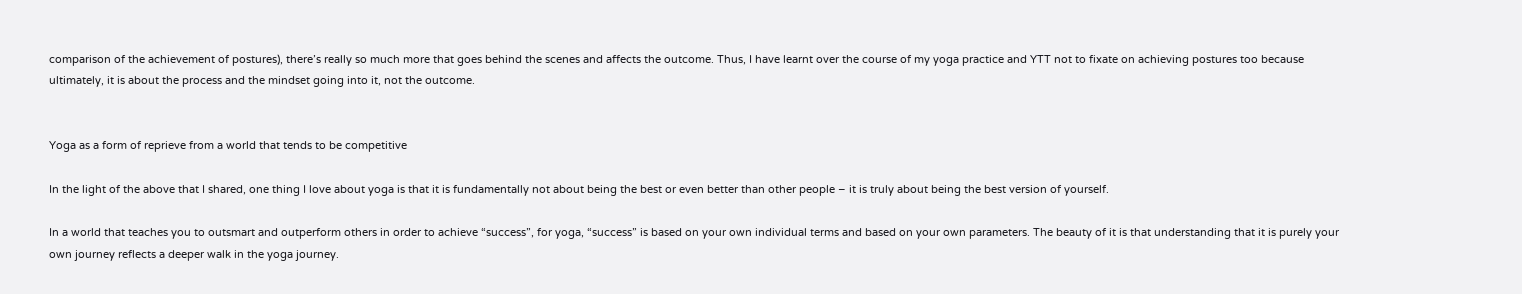comparison of the achievement of postures), there’s really so much more that goes behind the scenes and affects the outcome. Thus, I have learnt over the course of my yoga practice and YTT not to fixate on achieving postures too because ultimately, it is about the process and the mindset going into it, not the outcome.


Yoga as a form of reprieve from a world that tends to be competitive

In the light of the above that I shared, one thing I love about yoga is that it is fundamentally not about being the best or even better than other people – it is truly about being the best version of yourself.

In a world that teaches you to outsmart and outperform others in order to achieve “success”, for yoga, “success” is based on your own individual terms and based on your own parameters. The beauty of it is that understanding that it is purely your own journey reflects a deeper walk in the yoga journey.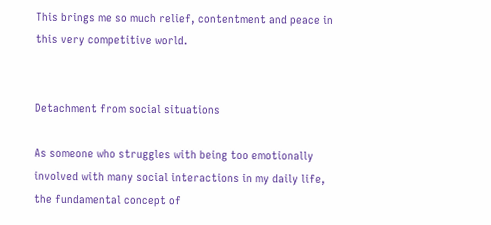This brings me so much relief, contentment and peace in this very competitive world.


Detachment from social situations

As someone who struggles with being too emotionally involved with many social interactions in my daily life, the fundamental concept of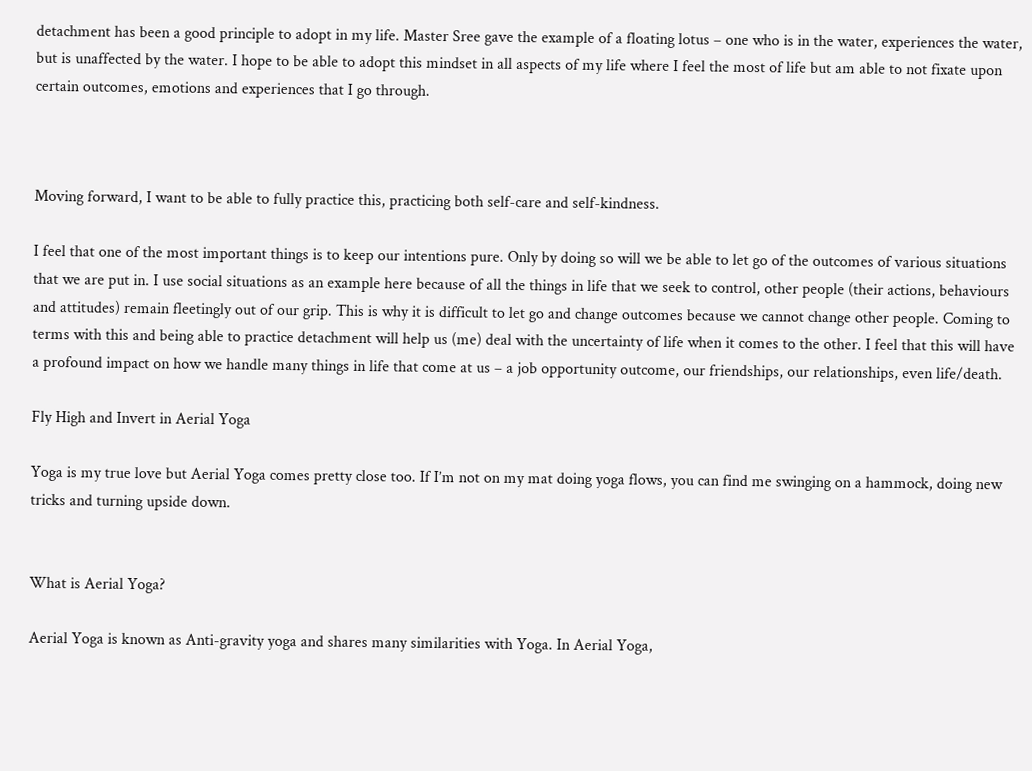detachment has been a good principle to adopt in my life. Master Sree gave the example of a floating lotus – one who is in the water, experiences the water, but is unaffected by the water. I hope to be able to adopt this mindset in all aspects of my life where I feel the most of life but am able to not fixate upon certain outcomes, emotions and experiences that I go through.



Moving forward, I want to be able to fully practice this, practicing both self-care and self-kindness.

I feel that one of the most important things is to keep our intentions pure. Only by doing so will we be able to let go of the outcomes of various situations that we are put in. I use social situations as an example here because of all the things in life that we seek to control, other people (their actions, behaviours and attitudes) remain fleetingly out of our grip. This is why it is difficult to let go and change outcomes because we cannot change other people. Coming to terms with this and being able to practice detachment will help us (me) deal with the uncertainty of life when it comes to the other. I feel that this will have a profound impact on how we handle many things in life that come at us – a job opportunity outcome, our friendships, our relationships, even life/death.

Fly High and Invert in Aerial Yoga

Yoga is my true love but Aerial Yoga comes pretty close too. If I’m not on my mat doing yoga flows, you can find me swinging on a hammock, doing new tricks and turning upside down.


What is Aerial Yoga?

Aerial Yoga is known as Anti-gravity yoga and shares many similarities with Yoga. In Aerial Yoga,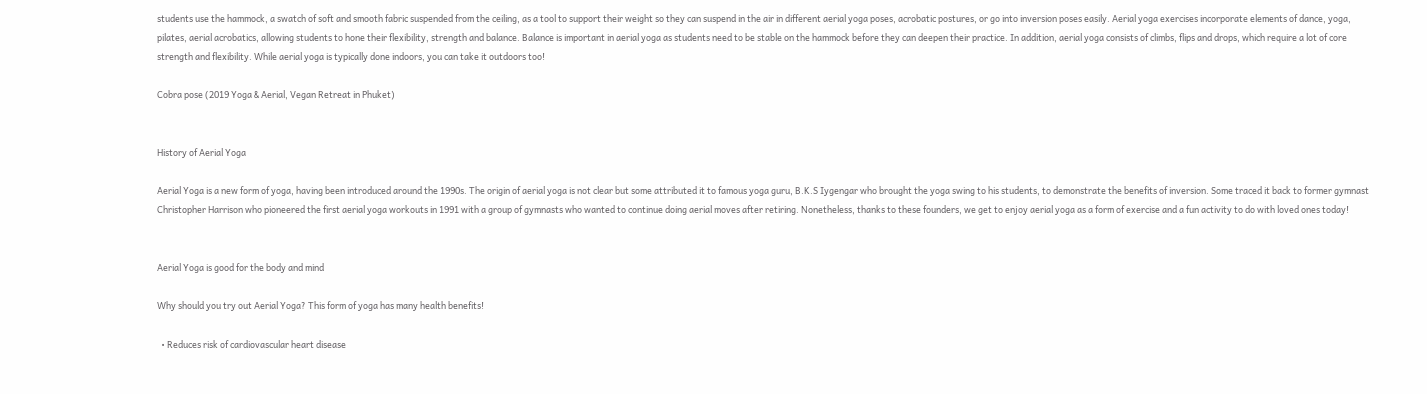students use the hammock, a swatch of soft and smooth fabric suspended from the ceiling, as a tool to support their weight so they can suspend in the air in different aerial yoga poses, acrobatic postures, or go into inversion poses easily. Aerial yoga exercises incorporate elements of dance, yoga, pilates, aerial acrobatics, allowing students to hone their flexibility, strength and balance. Balance is important in aerial yoga as students need to be stable on the hammock before they can deepen their practice. In addition, aerial yoga consists of climbs, flips and drops, which require a lot of core strength and flexibility. While aerial yoga is typically done indoors, you can take it outdoors too!

Cobra pose (2019 Yoga & Aerial, Vegan Retreat in Phuket)


History of Aerial Yoga

Aerial Yoga is a new form of yoga, having been introduced around the 1990s. The origin of aerial yoga is not clear but some attributed it to famous yoga guru, B.K.S Iygengar who brought the yoga swing to his students, to demonstrate the benefits of inversion. Some traced it back to former gymnast Christopher Harrison who pioneered the first aerial yoga workouts in 1991 with a group of gymnasts who wanted to continue doing aerial moves after retiring. Nonetheless, thanks to these founders, we get to enjoy aerial yoga as a form of exercise and a fun activity to do with loved ones today!


Aerial Yoga is good for the body and mind

Why should you try out Aerial Yoga? This form of yoga has many health benefits!

  • Reduces risk of cardiovascular heart disease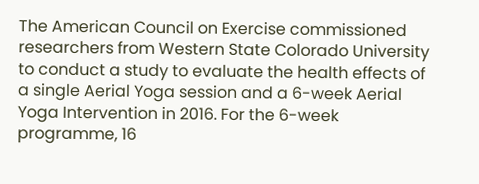The American Council on Exercise commissioned researchers from Western State Colorado University to conduct a study to evaluate the health effects of a single Aerial Yoga session and a 6-week Aerial Yoga Intervention in 2016. For the 6-week programme, 16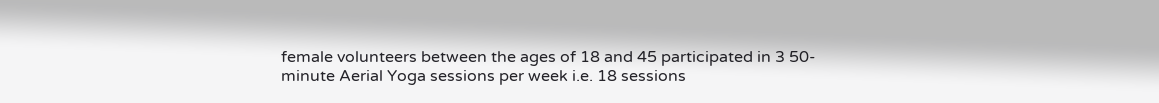female volunteers between the ages of 18 and 45 participated in 3 50-minute Aerial Yoga sessions per week i.e. 18 sessions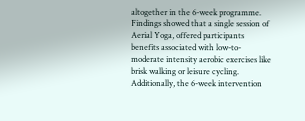altogether in the 6-week programme. Findings showed that a single session of Aerial Yoga, offered participants benefits associated with low-to-moderate intensity aerobic exercises like brisk walking or leisure cycling. Additionally, the 6-week intervention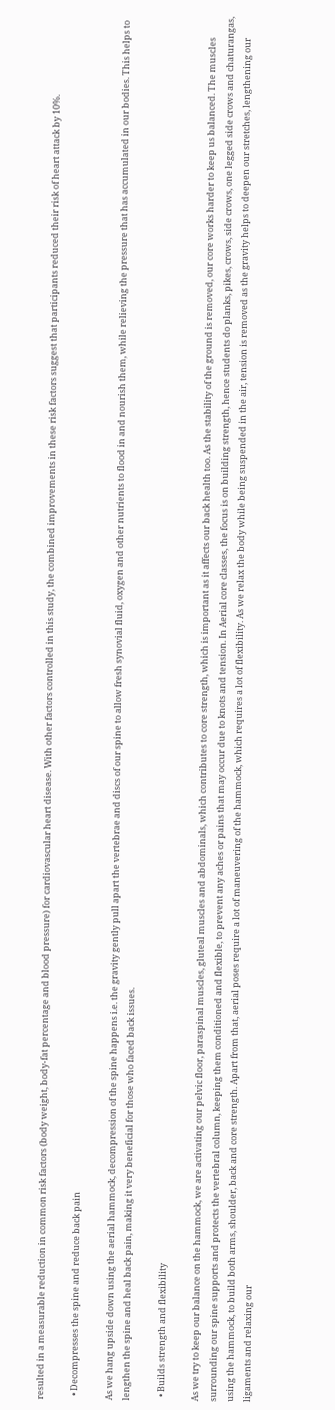resulted in a measurable reduction in common risk factors (body weight, body-fat percentage and blood pressure) for cardiovascular heart disease. With other factors controlled in this study, the combined improvements in these risk factors suggest that participants reduced their risk of heart attack by 10%.

  • Decompresses the spine and reduce back pain

As we hang upside down using the aerial hammock, decompression of the spine happens i.e. the gravity gently pull apart the vertebrae and discs of our spine to allow fresh synovial fluid, oxygen and other nutrients to flood in and nourish them, while relieving the pressure that has accumulated in our bodies. This helps to lengthen the spine and heal back pain, making it very beneficial for those who faced back issues.

  • Builds strength and flexibility

As we try to keep our balance on the hammock, we are activating our pelvic floor, paraspinal muscles, gluteal muscles and abdominals, which contributes to core strength, which is important as it affects our back health too. As the stability of the ground is removed, our core works harder to keep us balanced. The muscles surrounding our spine supports and protects the vertebral column, keeping them conditioned and flexible, to prevent any aches or pains that may occur due to knots and tension. In Aerial core classes, the focus is on building strength, hence students do planks, pikes, crows, side crows, one legged side crows and chaturangas, using the hammock, to build both arms, shoulder, back and core strength. Apart from that, aerial poses require a lot of maneuvering of the hammock, which requires a lot of flexibility. As we relax the body while being suspended in the air, tension is removed as the gravity helps to deepen our stretches, lengthening our ligaments and relaxing our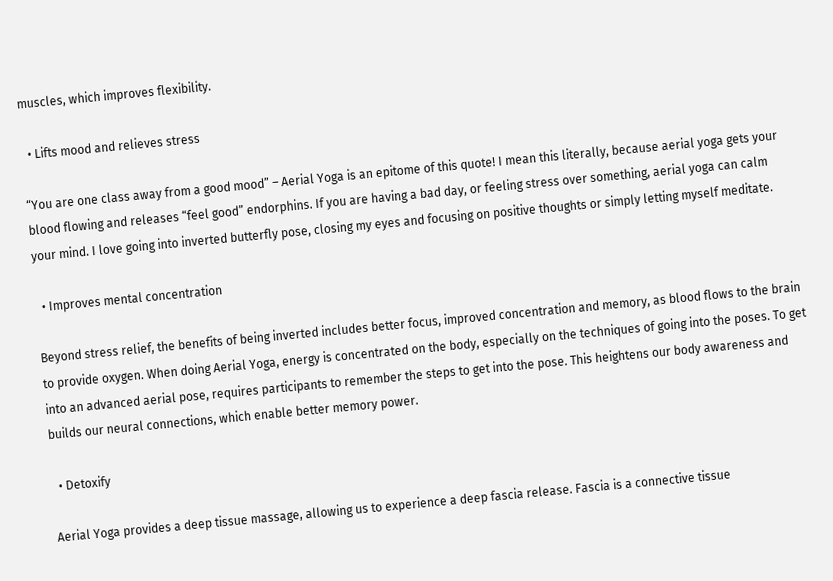muscles, which improves flexibility.

  • Lifts mood and relieves stress

“You are one class away from a good mood” – Aerial Yoga is an epitome of this quote! I mean this literally, because aerial yoga gets your blood flowing and releases “feel good” endorphins. If you are having a bad day, or feeling stress over something, aerial yoga can calm your mind. I love going into inverted butterfly pose, closing my eyes and focusing on positive thoughts or simply letting myself meditate.

  • Improves mental concentration

Beyond stress relief, the benefits of being inverted includes better focus, improved concentration and memory, as blood flows to the brain to provide oxygen. When doing Aerial Yoga, energy is concentrated on the body, especially on the techniques of going into the poses. To get into an advanced aerial pose, requires participants to remember the steps to get into the pose. This heightens our body awareness and builds our neural connections, which enable better memory power.

  • Detoxify

Aerial Yoga provides a deep tissue massage, allowing us to experience a deep fascia release. Fascia is a connective tissue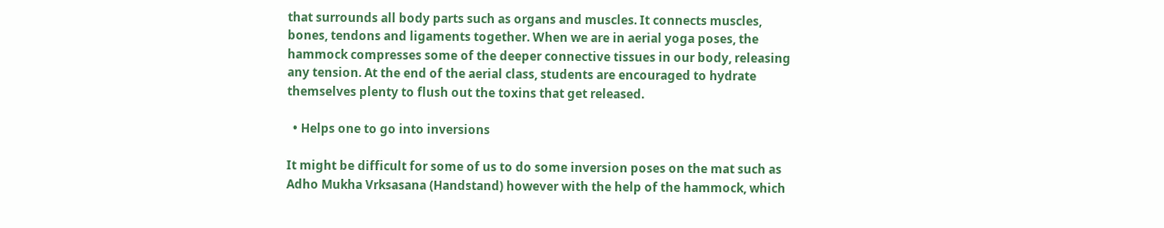that surrounds all body parts such as organs and muscles. It connects muscles, bones, tendons and ligaments together. When we are in aerial yoga poses, the hammock compresses some of the deeper connective tissues in our body, releasing any tension. At the end of the aerial class, students are encouraged to hydrate themselves plenty to flush out the toxins that get released.

  • Helps one to go into inversions

It might be difficult for some of us to do some inversion poses on the mat such as Adho Mukha Vrksasana (Handstand) however with the help of the hammock, which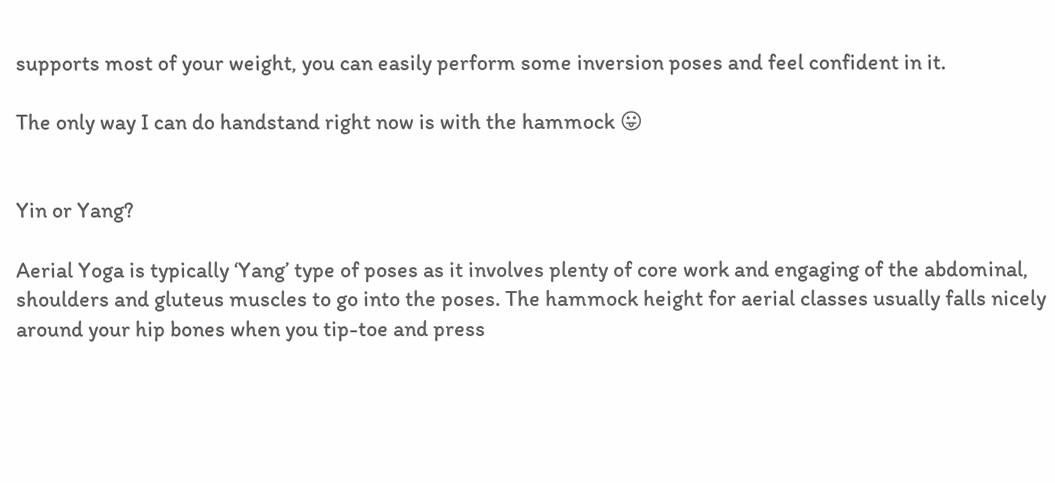supports most of your weight, you can easily perform some inversion poses and feel confident in it.

The only way I can do handstand right now is with the hammock 😛


Yin or Yang?

Aerial Yoga is typically ‘Yang’ type of poses as it involves plenty of core work and engaging of the abdominal, shoulders and gluteus muscles to go into the poses. The hammock height for aerial classes usually falls nicely around your hip bones when you tip-toe and press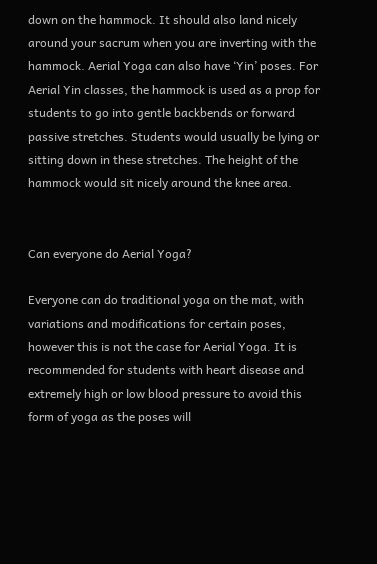down on the hammock. It should also land nicely around your sacrum when you are inverting with the hammock. Aerial Yoga can also have ‘Yin’ poses. For Aerial Yin classes, the hammock is used as a prop for students to go into gentle backbends or forward passive stretches. Students would usually be lying or sitting down in these stretches. The height of the hammock would sit nicely around the knee area.


Can everyone do Aerial Yoga?

Everyone can do traditional yoga on the mat, with variations and modifications for certain poses, however this is not the case for Aerial Yoga. It is recommended for students with heart disease and extremely high or low blood pressure to avoid this form of yoga as the poses will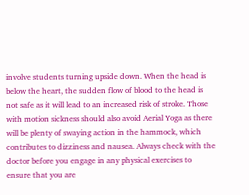involve students turning upside down. When the head is below the heart, the sudden flow of blood to the head is not safe as it will lead to an increased risk of stroke. Those with motion sickness should also avoid Aerial Yoga as there will be plenty of swaying action in the hammock, which contributes to dizziness and nausea. Always check with the doctor before you engage in any physical exercises to ensure that you are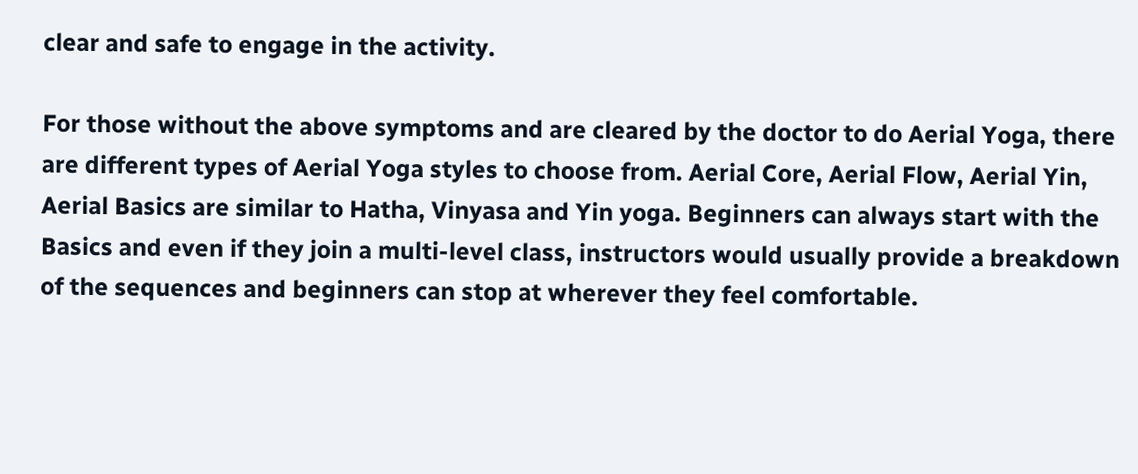clear and safe to engage in the activity.

For those without the above symptoms and are cleared by the doctor to do Aerial Yoga, there are different types of Aerial Yoga styles to choose from. Aerial Core, Aerial Flow, Aerial Yin, Aerial Basics are similar to Hatha, Vinyasa and Yin yoga. Beginners can always start with the Basics and even if they join a multi-level class, instructors would usually provide a breakdown of the sequences and beginners can stop at wherever they feel comfortable.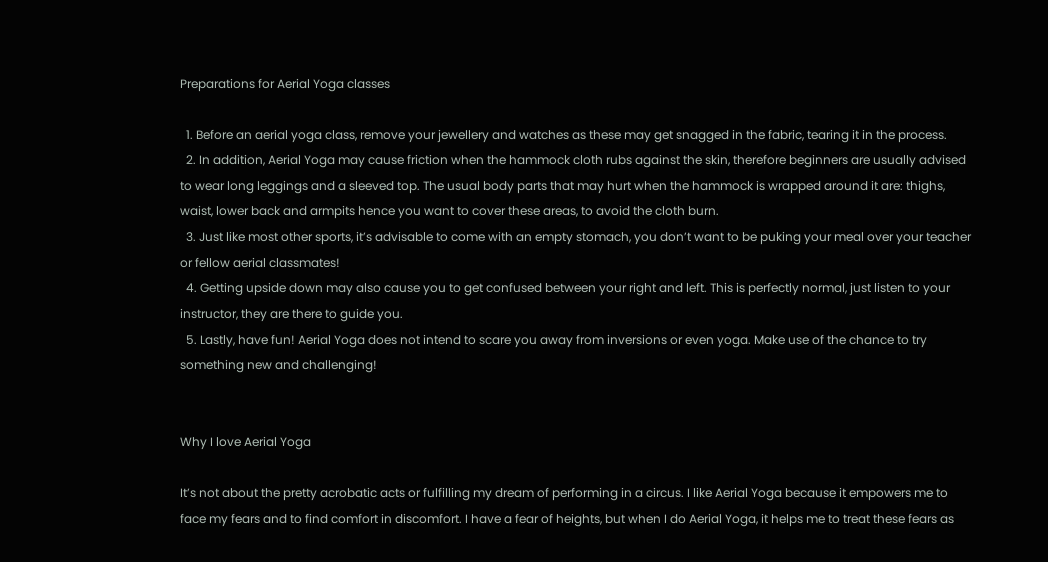Preparations for Aerial Yoga classes

  1. Before an aerial yoga class, remove your jewellery and watches as these may get snagged in the fabric, tearing it in the process.
  2. In addition, Aerial Yoga may cause friction when the hammock cloth rubs against the skin, therefore beginners are usually advised to wear long leggings and a sleeved top. The usual body parts that may hurt when the hammock is wrapped around it are: thighs, waist, lower back and armpits hence you want to cover these areas, to avoid the cloth burn.
  3. Just like most other sports, it’s advisable to come with an empty stomach, you don’t want to be puking your meal over your teacher or fellow aerial classmates!
  4. Getting upside down may also cause you to get confused between your right and left. This is perfectly normal, just listen to your instructor, they are there to guide you.
  5. Lastly, have fun! Aerial Yoga does not intend to scare you away from inversions or even yoga. Make use of the chance to try something new and challenging!


Why I love Aerial Yoga

It’s not about the pretty acrobatic acts or fulfilling my dream of performing in a circus. I like Aerial Yoga because it empowers me to face my fears and to find comfort in discomfort. I have a fear of heights, but when I do Aerial Yoga, it helps me to treat these fears as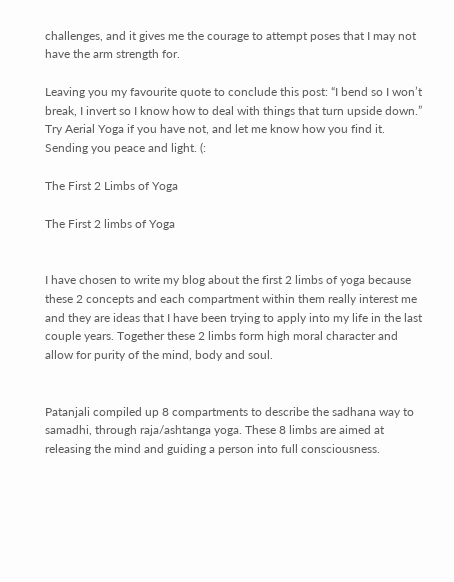challenges, and it gives me the courage to attempt poses that I may not have the arm strength for.

Leaving you my favourite quote to conclude this post: “I bend so I won’t break, I invert so I know how to deal with things that turn upside down.” Try Aerial Yoga if you have not, and let me know how you find it. Sending you peace and light. (:

The First 2 Limbs of Yoga

The First 2 limbs of Yoga


I have chosen to write my blog about the first 2 limbs of yoga because these 2 concepts and each compartment within them really interest me and they are ideas that I have been trying to apply into my life in the last couple years. Together these 2 limbs form high moral character and allow for purity of the mind, body and soul.


Patanjali compiled up 8 compartments to describe the sadhana way to samadhi, through raja/ashtanga yoga. These 8 limbs are aimed at releasing the mind and guiding a person into full consciousness.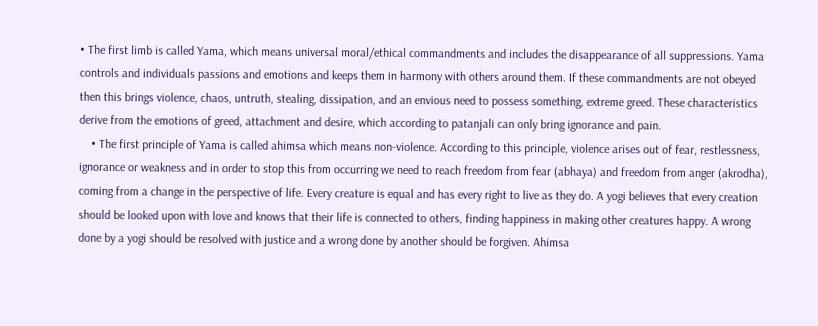• The first limb is called Yama, which means universal moral/ethical commandments and includes the disappearance of all suppressions. Yama controls and individuals passions and emotions and keeps them in harmony with others around them. If these commandments are not obeyed then this brings violence, chaos, untruth, stealing, dissipation, and an envious need to possess something, extreme greed. These characteristics derive from the emotions of greed, attachment and desire, which according to patanjali can only bring ignorance and pain.
    • The first principle of Yama is called ahimsa which means non-violence. According to this principle, violence arises out of fear, restlessness, ignorance or weakness and in order to stop this from occurring we need to reach freedom from fear (abhaya) and freedom from anger (akrodha), coming from a change in the perspective of life. Every creature is equal and has every right to live as they do. A yogi believes that every creation should be looked upon with love and knows that their life is connected to others, finding happiness in making other creatures happy. A wrong done by a yogi should be resolved with justice and a wrong done by another should be forgiven. Ahimsa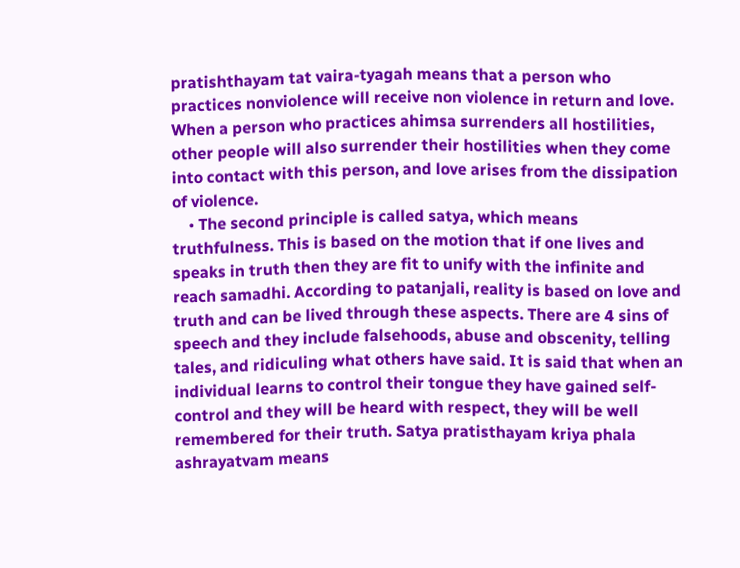pratishthayam tat vaira-tyagah means that a person who practices nonviolence will receive non violence in return and love. When a person who practices ahimsa surrenders all hostilities, other people will also surrender their hostilities when they come into contact with this person, and love arises from the dissipation of violence.
    • The second principle is called satya, which means truthfulness. This is based on the motion that if one lives and speaks in truth then they are fit to unify with the infinite and reach samadhi. According to patanjali, reality is based on love and truth and can be lived through these aspects. There are 4 sins of speech and they include falsehoods, abuse and obscenity, telling tales, and ridiculing what others have said. It is said that when an individual learns to control their tongue they have gained self-control and they will be heard with respect, they will be well remembered for their truth. Satya pratisthayam kriya phala ashrayatvam means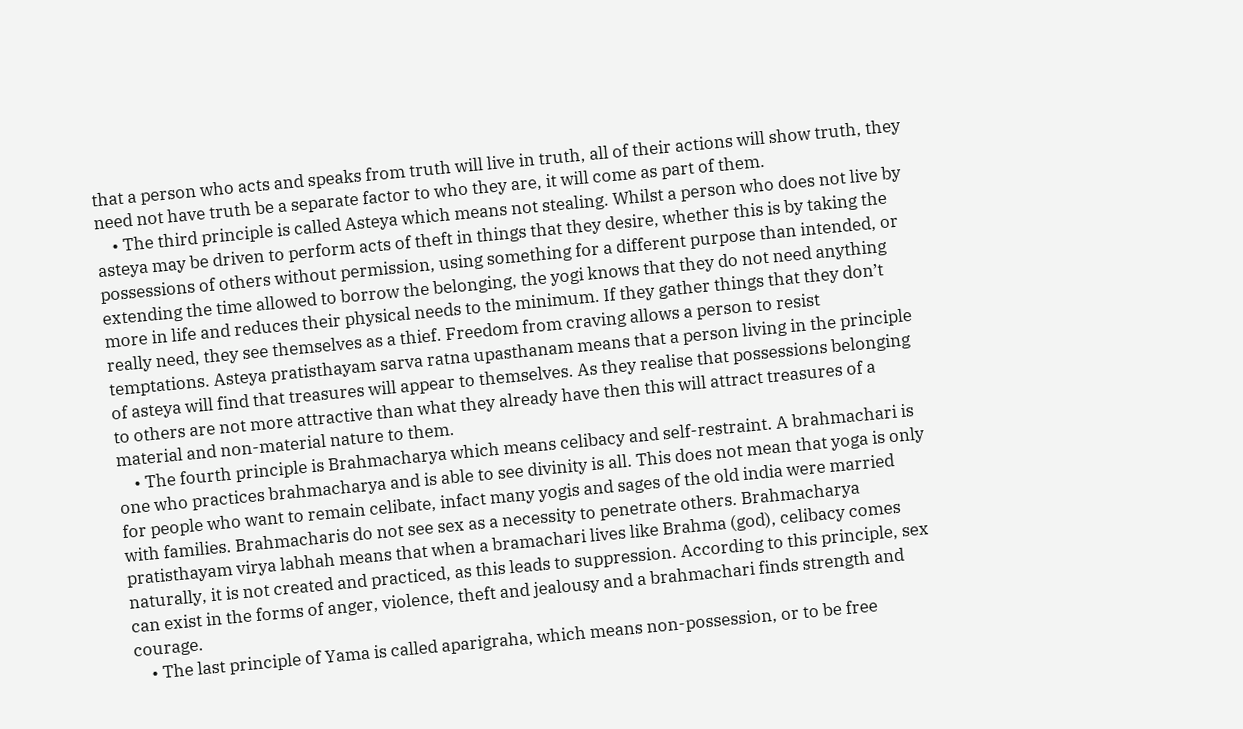that a person who acts and speaks from truth will live in truth, all of their actions will show truth, they need not have truth be a separate factor to who they are, it will come as part of them.
    • The third principle is called Asteya which means not stealing. Whilst a person who does not live by asteya may be driven to perform acts of theft in things that they desire, whether this is by taking the possessions of others without permission, using something for a different purpose than intended, or extending the time allowed to borrow the belonging, the yogi knows that they do not need anything more in life and reduces their physical needs to the minimum. If they gather things that they don’t really need, they see themselves as a thief. Freedom from craving allows a person to resist temptations. Asteya pratisthayam sarva ratna upasthanam means that a person living in the principle of asteya will find that treasures will appear to themselves. As they realise that possessions belonging to others are not more attractive than what they already have then this will attract treasures of a material and non-material nature to them.
    • The fourth principle is Brahmacharya which means celibacy and self-restraint. A brahmachari is one who practices brahmacharya and is able to see divinity is all. This does not mean that yoga is only for people who want to remain celibate, infact many yogis and sages of the old india were married with families. Brahmacharis do not see sex as a necessity to penetrate others. Brahmacharya pratisthayam virya labhah means that when a bramachari lives like Brahma (god), celibacy comes naturally, it is not created and practiced, as this leads to suppression. According to this principle, sex can exist in the forms of anger, violence, theft and jealousy and a brahmachari finds strength and courage.
    • The last principle of Yama is called aparigraha, which means non-possession, or to be free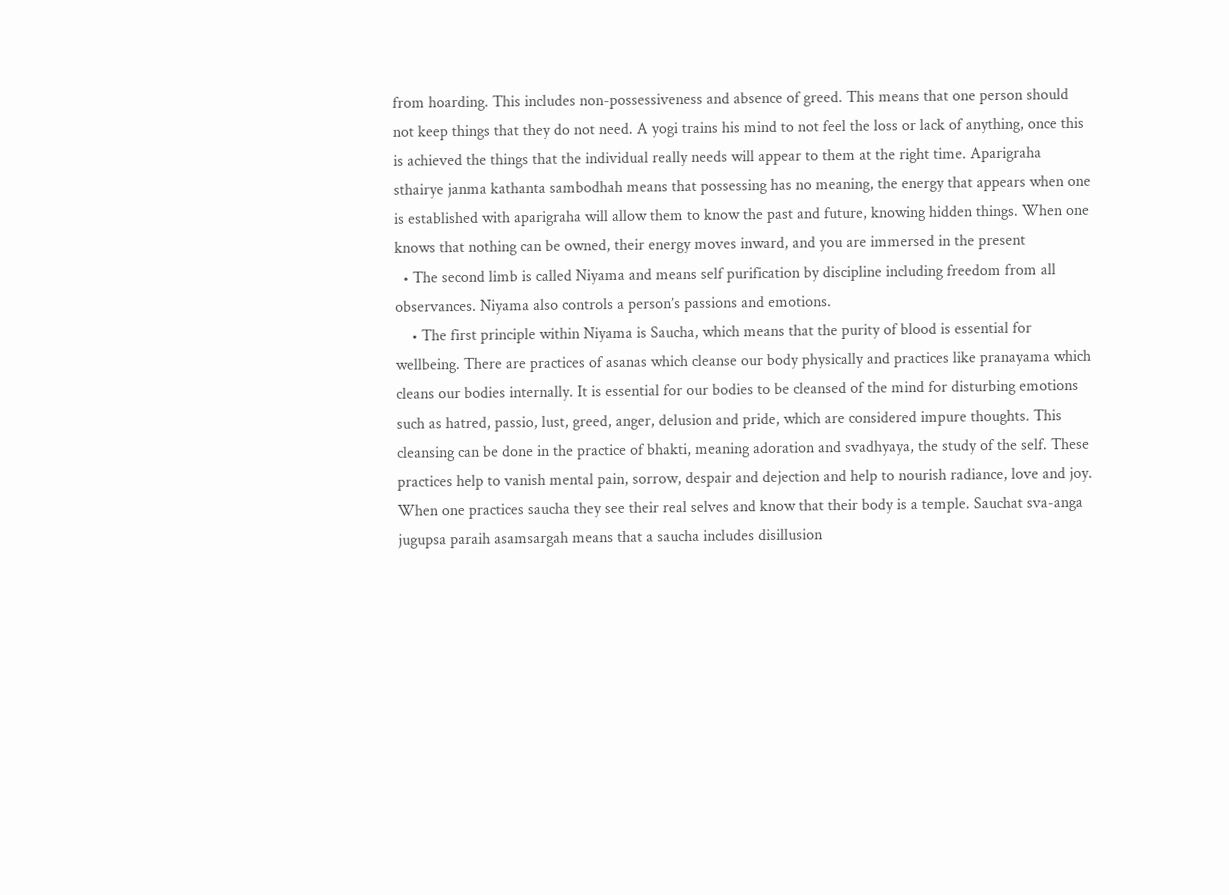from hoarding. This includes non-possessiveness and absence of greed. This means that one person should not keep things that they do not need. A yogi trains his mind to not feel the loss or lack of anything, once this is achieved the things that the individual really needs will appear to them at the right time. Aparigraha sthairye janma kathanta sambodhah means that possessing has no meaning, the energy that appears when one is established with aparigraha will allow them to know the past and future, knowing hidden things. When one knows that nothing can be owned, their energy moves inward, and you are immersed in the present
  • The second limb is called Niyama and means self purification by discipline including freedom from all observances. Niyama also controls a person’s passions and emotions.
    • The first principle within Niyama is Saucha, which means that the purity of blood is essential for wellbeing. There are practices of asanas which cleanse our body physically and practices like pranayama which cleans our bodies internally. It is essential for our bodies to be cleansed of the mind for disturbing emotions such as hatred, passio, lust, greed, anger, delusion and pride, which are considered impure thoughts. This cleansing can be done in the practice of bhakti, meaning adoration and svadhyaya, the study of the self. These practices help to vanish mental pain, sorrow, despair and dejection and help to nourish radiance, love and joy. When one practices saucha they see their real selves and know that their body is a temple. Sauchat sva-anga jugupsa paraih asamsargah means that a saucha includes disillusion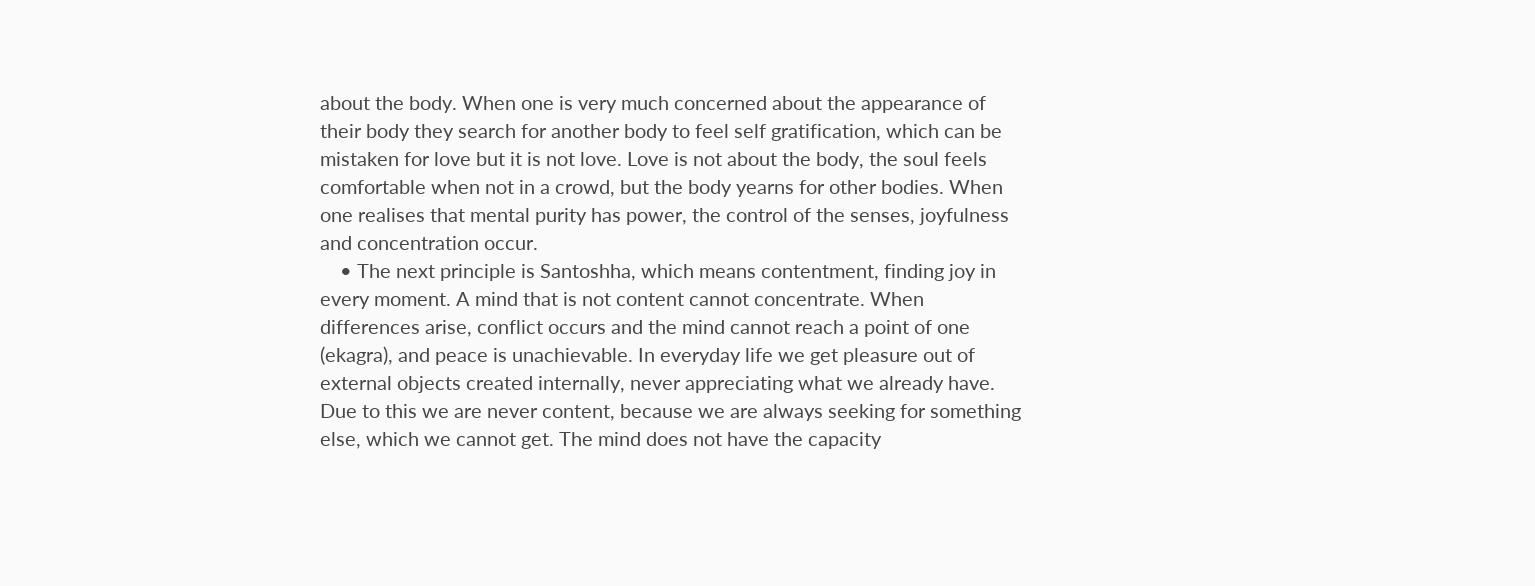about the body. When one is very much concerned about the appearance of their body they search for another body to feel self gratification, which can be mistaken for love but it is not love. Love is not about the body, the soul feels comfortable when not in a crowd, but the body yearns for other bodies. When one realises that mental purity has power, the control of the senses, joyfulness and concentration occur.
    • The next principle is Santoshha, which means contentment, finding joy in every moment. A mind that is not content cannot concentrate. When differences arise, conflict occurs and the mind cannot reach a point of one (ekagra), and peace is unachievable. In everyday life we get pleasure out of external objects created internally, never appreciating what we already have. Due to this we are never content, because we are always seeking for something else, which we cannot get. The mind does not have the capacity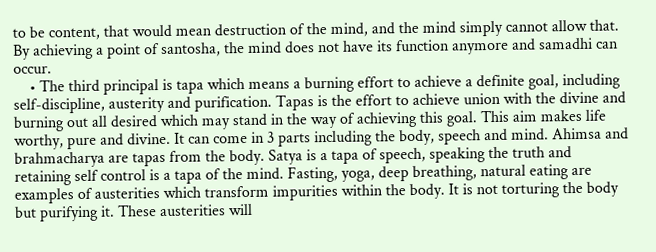to be content, that would mean destruction of the mind, and the mind simply cannot allow that. By achieving a point of santosha, the mind does not have its function anymore and samadhi can occur.
    • The third principal is tapa which means a burning effort to achieve a definite goal, including self-discipline, austerity and purification. Tapas is the effort to achieve union with the divine and burning out all desired which may stand in the way of achieving this goal. This aim makes life worthy, pure and divine. It can come in 3 parts including the body, speech and mind. Ahimsa and brahmacharya are tapas from the body. Satya is a tapa of speech, speaking the truth and retaining self control is a tapa of the mind. Fasting, yoga, deep breathing, natural eating are examples of austerities which transform impurities within the body. It is not torturing the body but purifying it. These austerities will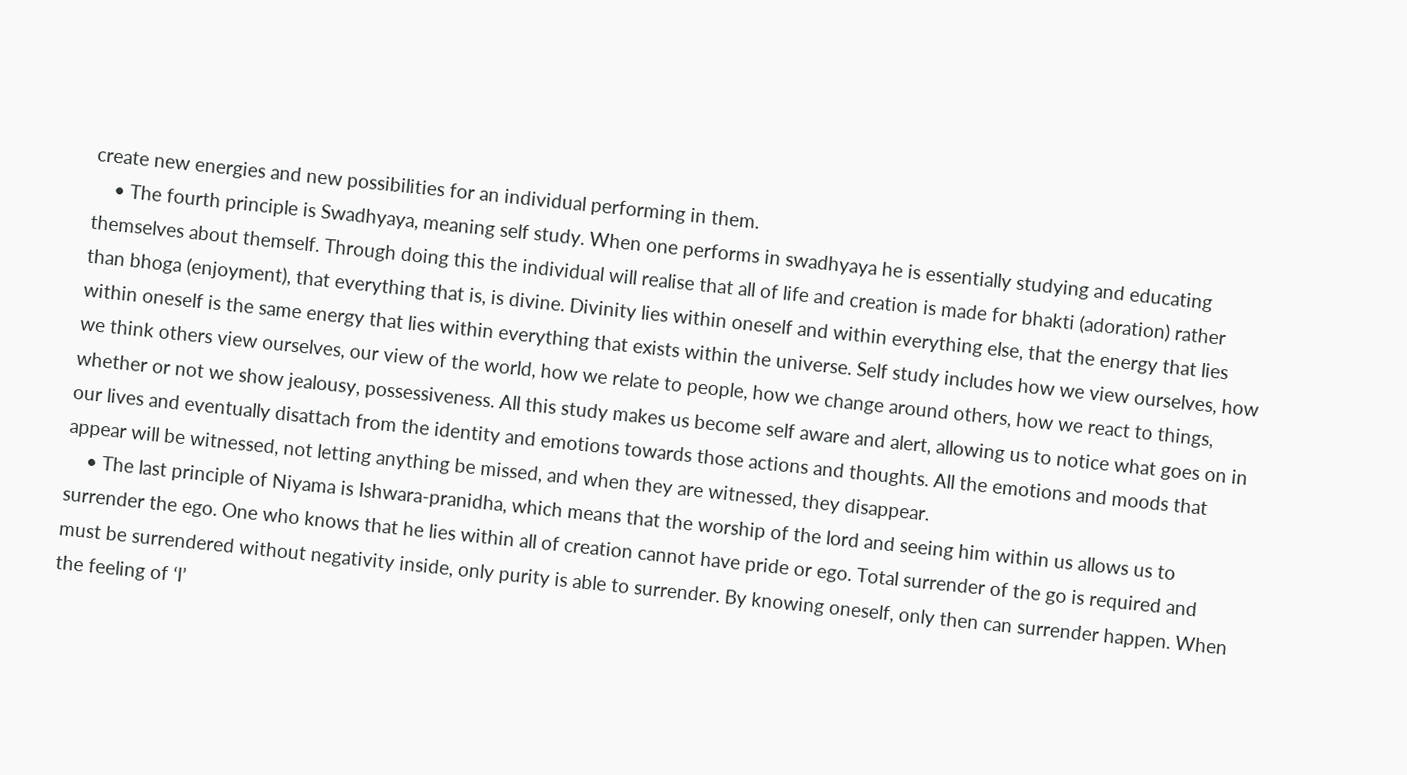create new energies and new possibilities for an individual performing in them.
    • The fourth principle is Swadhyaya, meaning self study. When one performs in swadhyaya he is essentially studying and educating themselves about themself. Through doing this the individual will realise that all of life and creation is made for bhakti (adoration) rather than bhoga (enjoyment), that everything that is, is divine. Divinity lies within oneself and within everything else, that the energy that lies within oneself is the same energy that lies within everything that exists within the universe. Self study includes how we view ourselves, how we think others view ourselves, our view of the world, how we relate to people, how we change around others, how we react to things, whether or not we show jealousy, possessiveness. All this study makes us become self aware and alert, allowing us to notice what goes on in our lives and eventually disattach from the identity and emotions towards those actions and thoughts. All the emotions and moods that appear will be witnessed, not letting anything be missed, and when they are witnessed, they disappear.
    • The last principle of Niyama is Ishwara-pranidha, which means that the worship of the lord and seeing him within us allows us to surrender the ego. One who knows that he lies within all of creation cannot have pride or ego. Total surrender of the go is required and must be surrendered without negativity inside, only purity is able to surrender. By knowing oneself, only then can surrender happen. When the feeling of ‘I’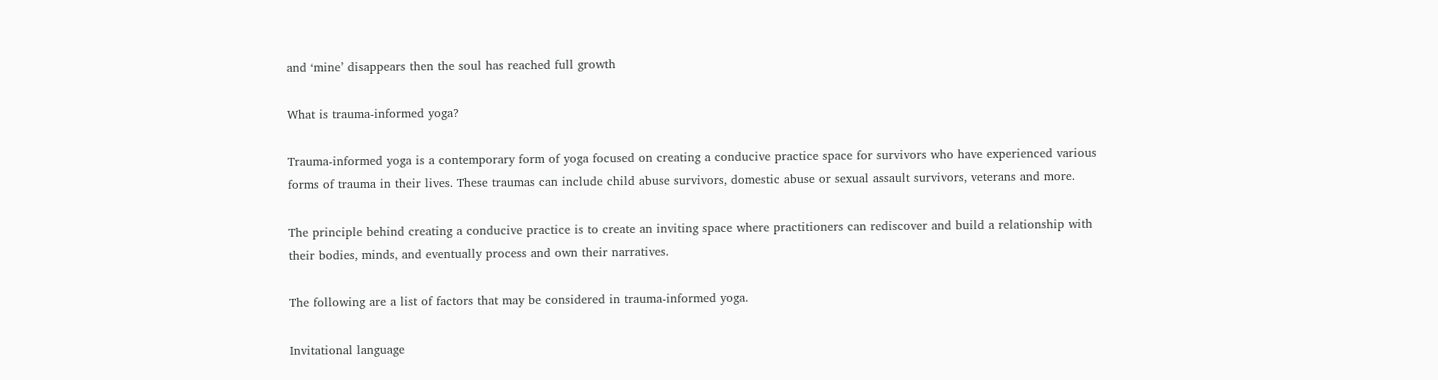and ‘mine’ disappears then the soul has reached full growth

What is trauma-informed yoga?

Trauma-informed yoga is a contemporary form of yoga focused on creating a conducive practice space for survivors who have experienced various forms of trauma in their lives. These traumas can include child abuse survivors, domestic abuse or sexual assault survivors, veterans and more.

The principle behind creating a conducive practice is to create an inviting space where practitioners can rediscover and build a relationship with their bodies, minds, and eventually process and own their narratives.

The following are a list of factors that may be considered in trauma-informed yoga.

Invitational language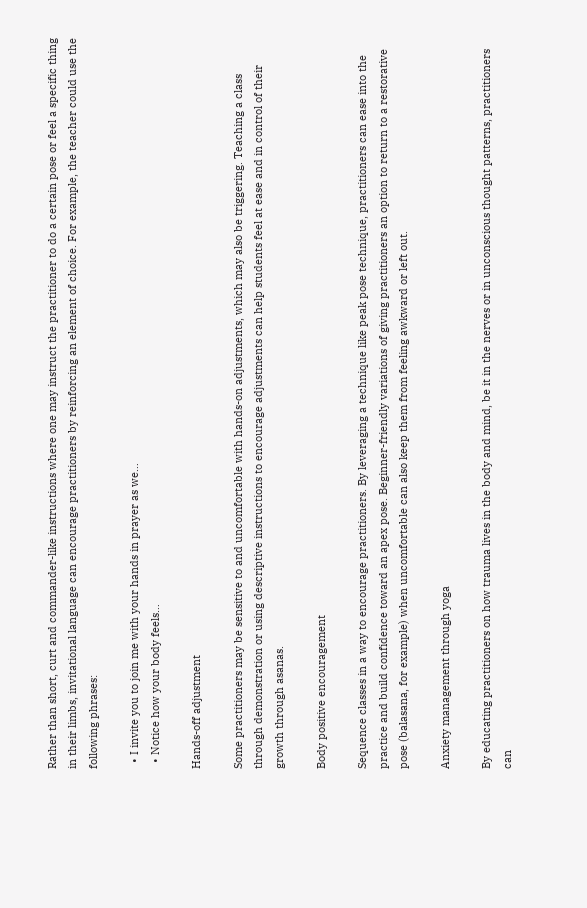Rather than short, curt and commander-like instructions where one may instruct the practitioner to do a certain pose or feel a specific thing in their limbs, invitational language can encourage practitioners by reinforcing an element of choice. For example, the teacher could use the following phrases:

  • I invite you to join me with your hands in prayer as we…
  • Notice how your body feels…

Hands-off adjustment

Some practitioners may be sensitive to and uncomfortable with hands-on adjustments, which may also be triggering. Teaching a class through demonstration or using descriptive instructions to encourage adjustments can help students feel at ease and in control of their growth through asanas.

Body positive encouragement

Sequence classes in a way to encourage practitioners. By leveraging a technique like peak pose technique, practitioners can ease into the practice and build confidence toward an apex pose. Beginner-friendly variations of giving practitioners an option to return to a restorative pose (balasana, for example) when uncomfortable can also keep them from feeling awkward or left out.

Anxiety management through yoga

By educating practitioners on how trauma lives in the body and mind, be it in the nerves or in unconscious thought patterns, practitioners can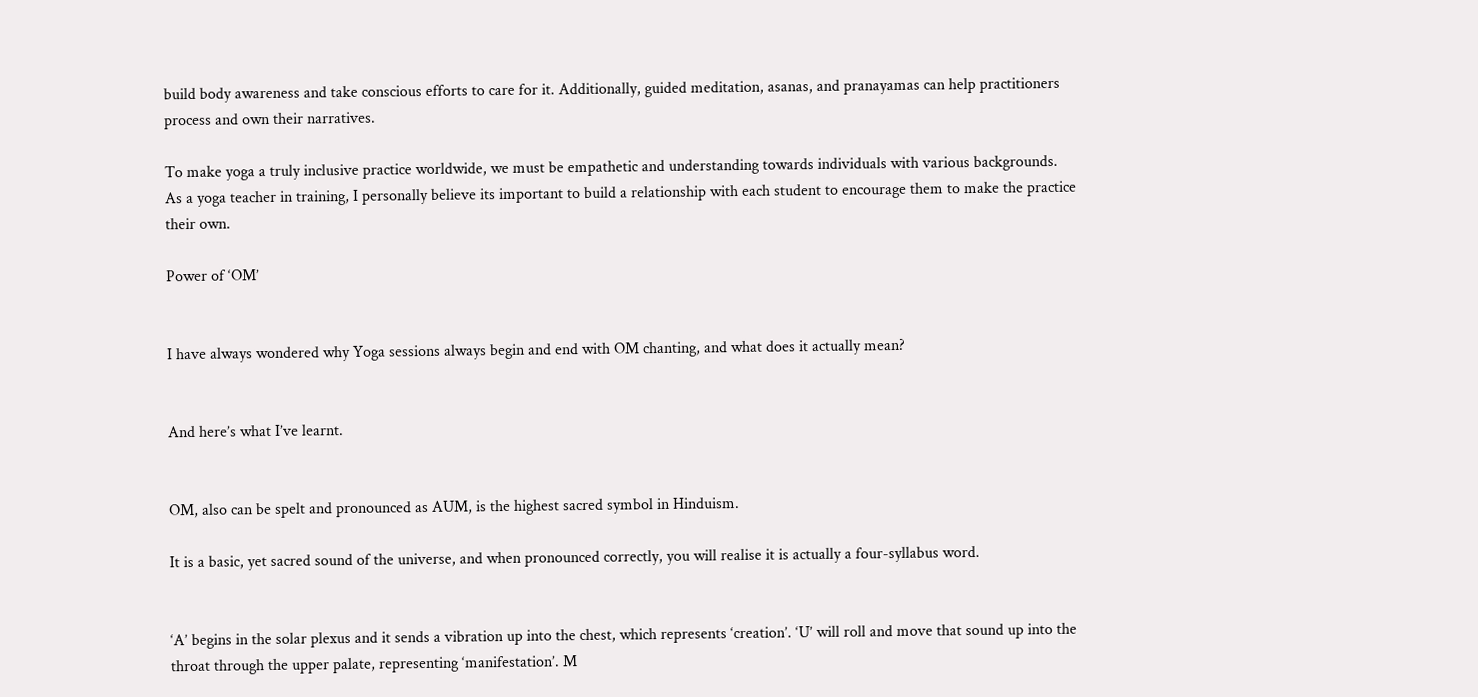build body awareness and take conscious efforts to care for it. Additionally, guided meditation, asanas, and pranayamas can help practitioners process and own their narratives.

To make yoga a truly inclusive practice worldwide, we must be empathetic and understanding towards individuals with various backgrounds. As a yoga teacher in training, I personally believe its important to build a relationship with each student to encourage them to make the practice their own.

Power of ‘OM’


I have always wondered why Yoga sessions always begin and end with OM chanting, and what does it actually mean?


And here’s what I’ve learnt.


OM, also can be spelt and pronounced as AUM, is the highest sacred symbol in Hinduism.

It is a basic, yet sacred sound of the universe, and when pronounced correctly, you will realise it is actually a four-syllabus word.


‘A’ begins in the solar plexus and it sends a vibration up into the chest, which represents ‘creation’. ‘U’ will roll and move that sound up into the throat through the upper palate, representing ‘manifestation’. M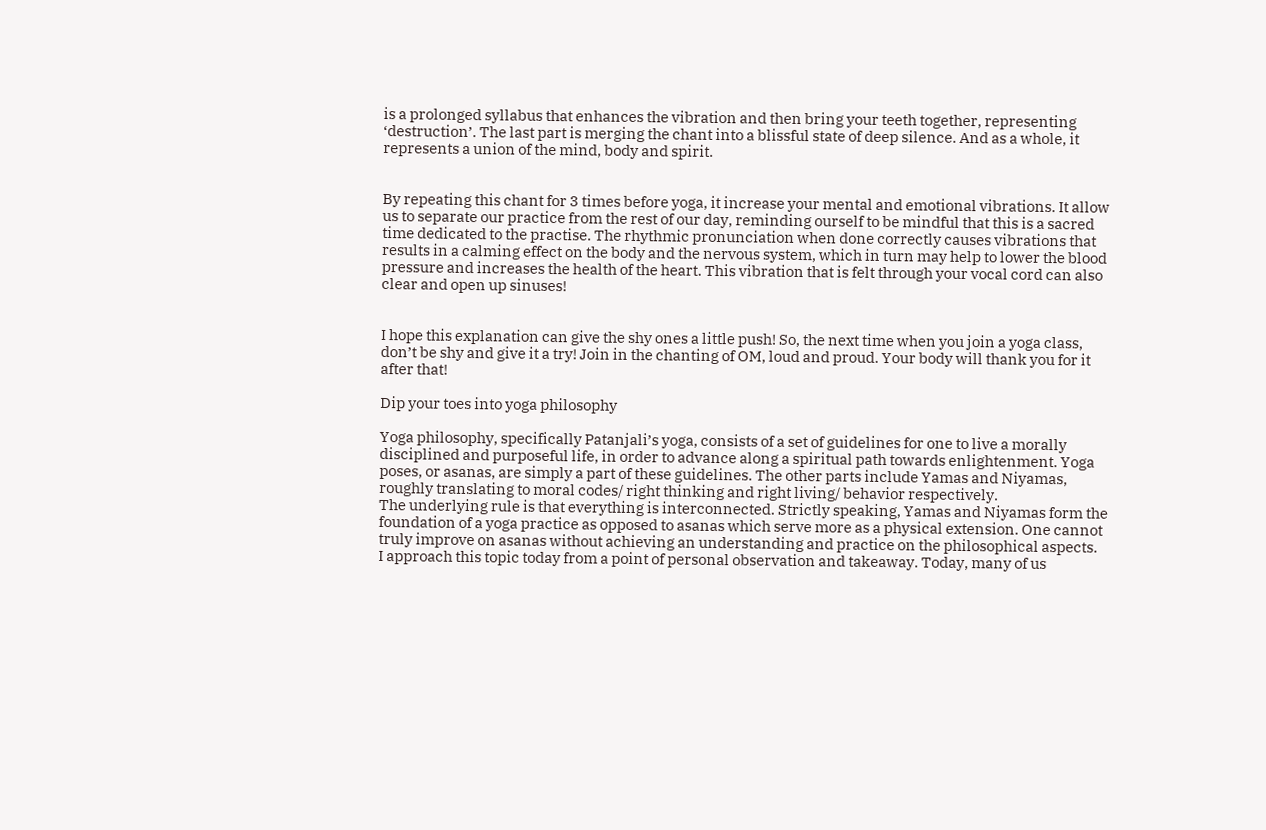is a prolonged syllabus that enhances the vibration and then bring your teeth together, representing ‘destruction’. The last part is merging the chant into a blissful state of deep silence. And as a whole, it represents a union of the mind, body and spirit.


By repeating this chant for 3 times before yoga, it increase your mental and emotional vibrations. It allow us to separate our practice from the rest of our day, reminding ourself to be mindful that this is a sacred time dedicated to the practise. The rhythmic pronunciation when done correctly causes vibrations that results in a calming effect on the body and the nervous system, which in turn may help to lower the blood pressure and increases the health of the heart. This vibration that is felt through your vocal cord can also clear and open up sinuses!


I hope this explanation can give the shy ones a little push! So, the next time when you join a yoga class, don’t be shy and give it a try! Join in the chanting of OM, loud and proud. Your body will thank you for it after that!

Dip your toes into yoga philosophy

Yoga philosophy, specifically Patanjali’s yoga, consists of a set of guidelines for one to live a morally disciplined and purposeful life, in order to advance along a spiritual path towards enlightenment. Yoga poses, or asanas, are simply a part of these guidelines. The other parts include Yamas and Niyamas, roughly translating to moral codes/ right thinking and right living/ behavior respectively.
The underlying rule is that everything is interconnected. Strictly speaking, Yamas and Niyamas form the foundation of a yoga practice as opposed to asanas which serve more as a physical extension. One cannot truly improve on asanas without achieving an understanding and practice on the philosophical aspects.
I approach this topic today from a point of personal observation and takeaway. Today, many of us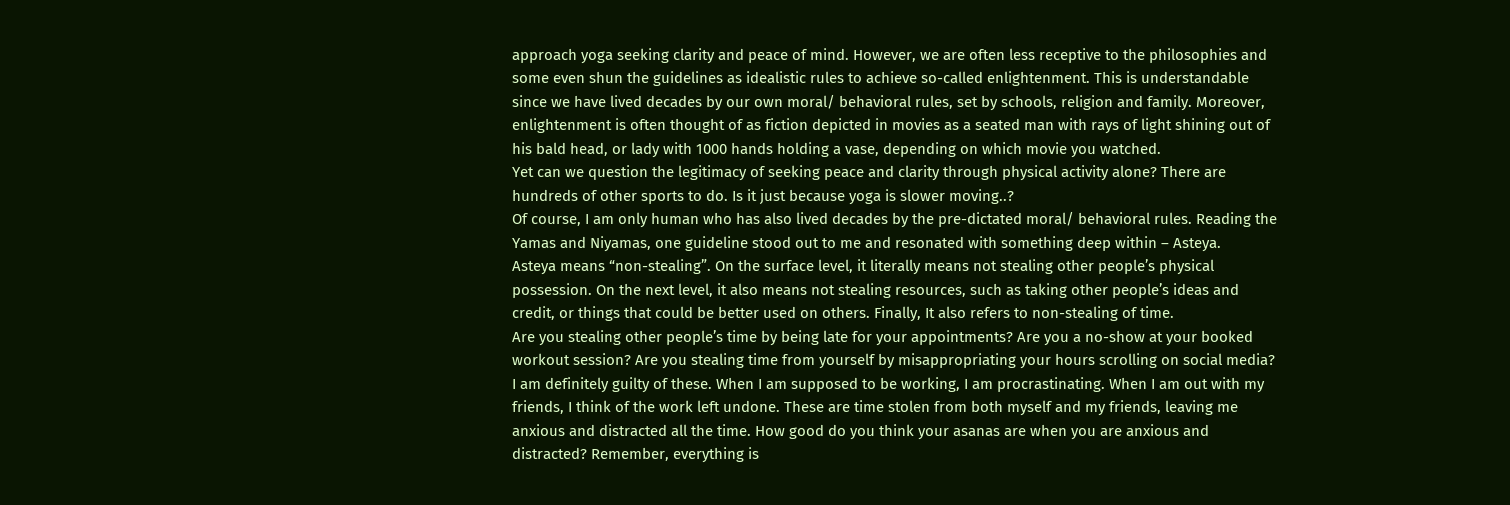approach yoga seeking clarity and peace of mind. However, we are often less receptive to the philosophies and some even shun the guidelines as idealistic rules to achieve so-called enlightenment. This is understandable since we have lived decades by our own moral/ behavioral rules, set by schools, religion and family. Moreover, enlightenment is often thought of as fiction depicted in movies as a seated man with rays of light shining out of his bald head, or lady with 1000 hands holding a vase, depending on which movie you watched.
Yet can we question the legitimacy of seeking peace and clarity through physical activity alone? There are hundreds of other sports to do. Is it just because yoga is slower moving..?
Of course, I am only human who has also lived decades by the pre-dictated moral/ behavioral rules. Reading the Yamas and Niyamas, one guideline stood out to me and resonated with something deep within – Asteya.
Asteya means “non-stealing”. On the surface level, it literally means not stealing other people’s physical possession. On the next level, it also means not stealing resources, such as taking other people’s ideas and credit, or things that could be better used on others. Finally, It also refers to non-stealing of time.
Are you stealing other people’s time by being late for your appointments? Are you a no-show at your booked workout session? Are you stealing time from yourself by misappropriating your hours scrolling on social media? I am definitely guilty of these. When I am supposed to be working, I am procrastinating. When I am out with my friends, I think of the work left undone. These are time stolen from both myself and my friends, leaving me anxious and distracted all the time. How good do you think your asanas are when you are anxious and distracted? Remember, everything is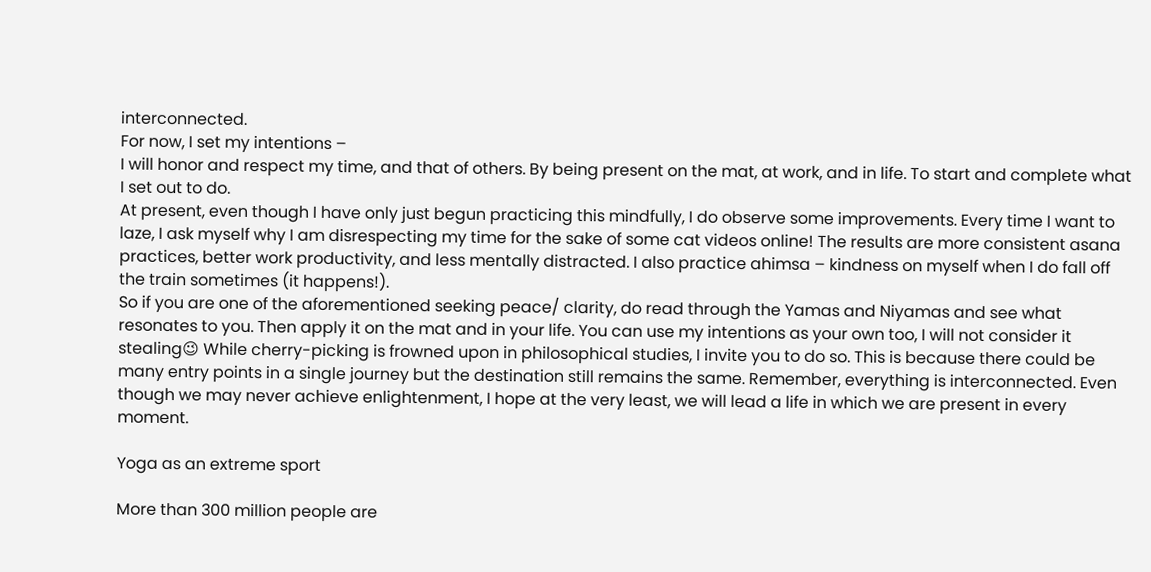interconnected.
For now, I set my intentions –
I will honor and respect my time, and that of others. By being present on the mat, at work, and in life. To start and complete what I set out to do.
At present, even though I have only just begun practicing this mindfully, I do observe some improvements. Every time I want to laze, I ask myself why I am disrespecting my time for the sake of some cat videos online! The results are more consistent asana practices, better work productivity, and less mentally distracted. I also practice ahimsa – kindness on myself when I do fall off the train sometimes (it happens!).
So if you are one of the aforementioned seeking peace/ clarity, do read through the Yamas and Niyamas and see what resonates to you. Then apply it on the mat and in your life. You can use my intentions as your own too, I will not consider it stealing😉 While cherry-picking is frowned upon in philosophical studies, I invite you to do so. This is because there could be many entry points in a single journey but the destination still remains the same. Remember, everything is interconnected. Even though we may never achieve enlightenment, I hope at the very least, we will lead a life in which we are present in every moment.

Yoga as an extreme sport

More than 300 million people are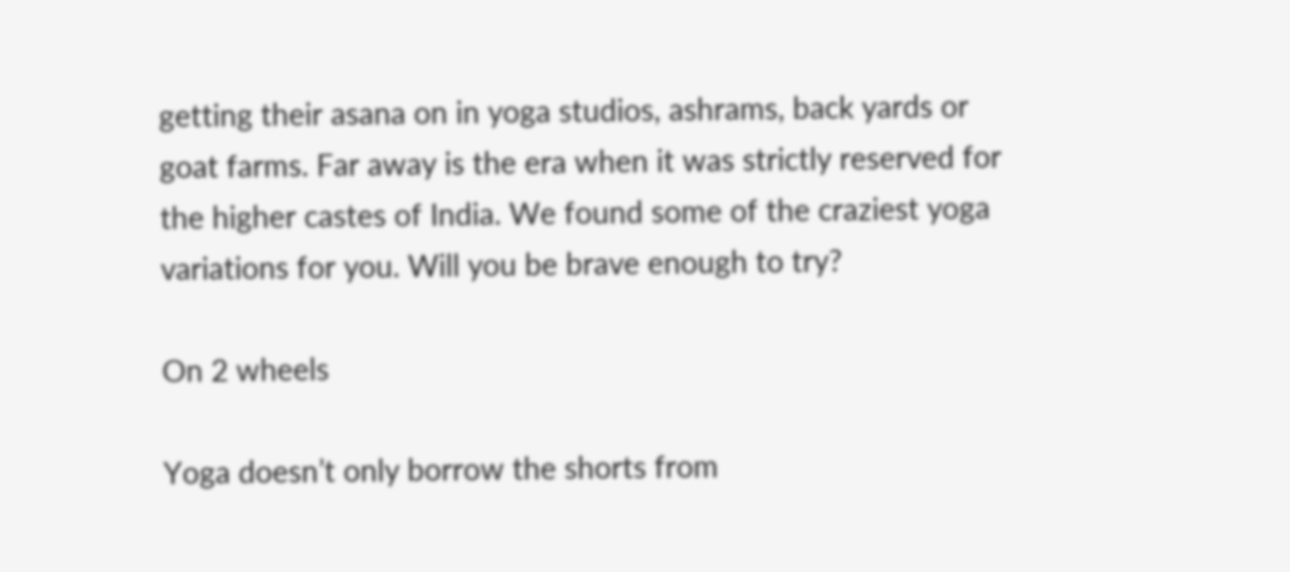getting their asana on in yoga studios, ashrams, back yards or goat farms. Far away is the era when it was strictly reserved for the higher castes of India. We found some of the craziest yoga variations for you. Will you be brave enough to try?

On 2 wheels

Yoga doesn’t only borrow the shorts from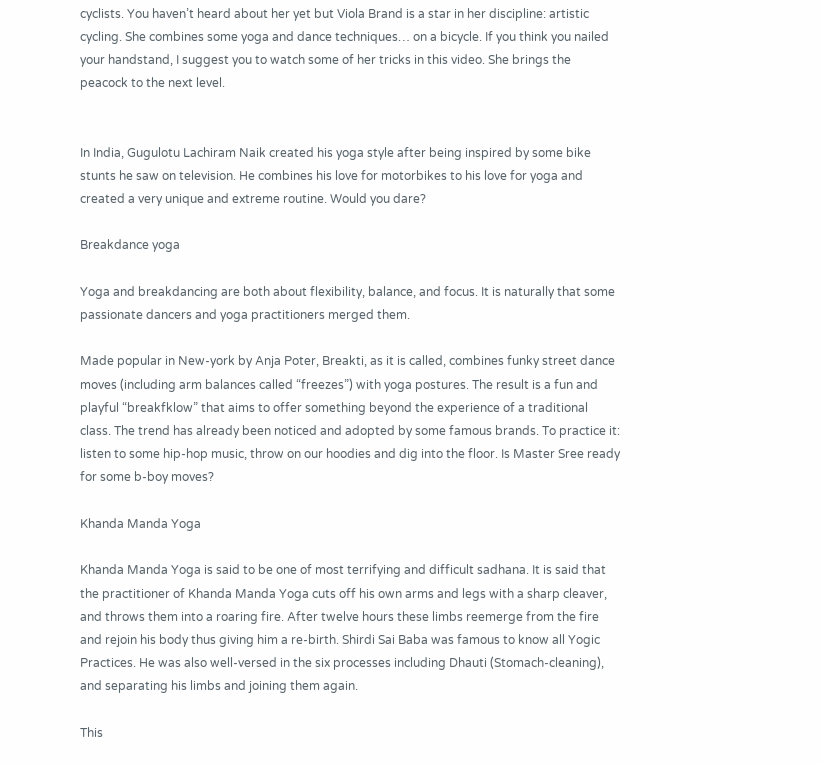cyclists. You haven’t heard about her yet but Viola Brand is a star in her discipline: artistic cycling. She combines some yoga and dance techniques… on a bicycle. If you think you nailed your handstand, I suggest you to watch some of her tricks in this video. She brings the peacock to the next level.


In India, Gugulotu Lachiram Naik created his yoga style after being inspired by some bike stunts he saw on television. He combines his love for motorbikes to his love for yoga and created a very unique and extreme routine. Would you dare?

Breakdance yoga

Yoga and breakdancing are both about flexibility, balance, and focus. It is naturally that some passionate dancers and yoga practitioners merged them.

Made popular in New-york by Anja Poter, Breakti, as it is called, combines funky street dance moves (including arm balances called “freezes”) with yoga postures. The result is a fun and playful “breakfklow” that aims to offer something beyond the experience of a traditional class. The trend has already been noticed and adopted by some famous brands. To practice it: listen to some hip-hop music, throw on our hoodies and dig into the floor. Is Master Sree ready for some b-boy moves?

Khanda Manda Yoga

Khanda Manda Yoga is said to be one of most terrifying and difficult sadhana. It is said that the practitioner of Khanda Manda Yoga cuts off his own arms and legs with a sharp cleaver, and throws them into a roaring fire. After twelve hours these limbs reemerge from the fire and rejoin his body thus giving him a re-birth. Shirdi Sai Baba was famous to know all Yogic Practices. He was also well-versed in the six processes including Dhauti (Stomach-cleaning), and separating his limbs and joining them again.

This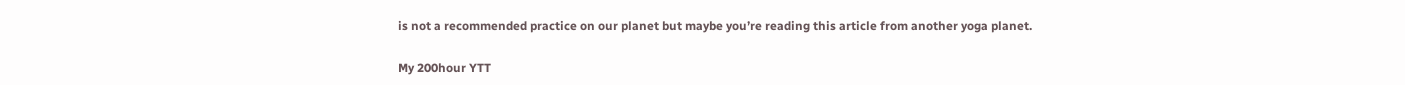is not a recommended practice on our planet but maybe you’re reading this article from another yoga planet.

My 200hour YTT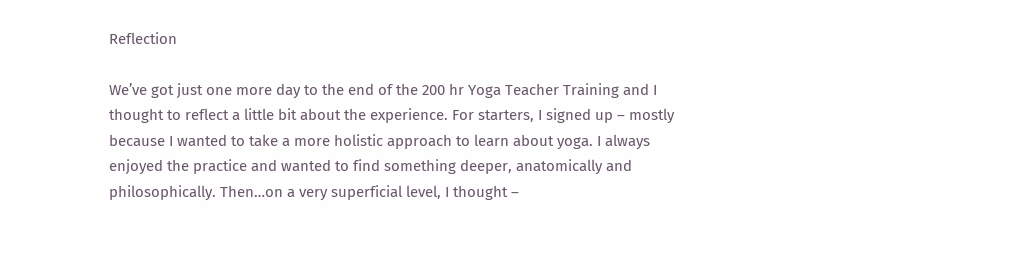Reflection

We’ve got just one more day to the end of the 200 hr Yoga Teacher Training and I thought to reflect a little bit about the experience. For starters, I signed up – mostly because I wanted to take a more holistic approach to learn about yoga. I always enjoyed the practice and wanted to find something deeper, anatomically and philosophically. Then…on a very superficial level, I thought –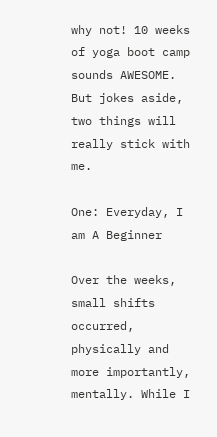why not! 10 weeks of yoga boot camp sounds AWESOME. But jokes aside, two things will really stick with me.

One: Everyday, I am A Beginner

Over the weeks, small shifts occurred, physically and more importantly, mentally. While I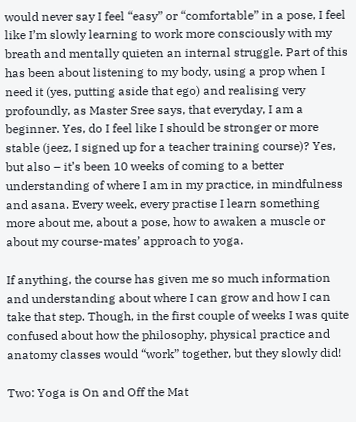would never say I feel “easy” or “comfortable” in a pose, I feel like I’m slowly learning to work more consciously with my breath and mentally quieten an internal struggle. Part of this has been about listening to my body, using a prop when I need it (yes, putting aside that ego) and realising very profoundly, as Master Sree says, that everyday, I am a beginner. Yes, do I feel like I should be stronger or more stable (jeez, I signed up for a teacher training course)? Yes, but also – it’s been 10 weeks of coming to a better understanding of where I am in my practice, in mindfulness and asana. Every week, every practise I learn something more about me, about a pose, how to awaken a muscle or about my course-mates’ approach to yoga.

If anything, the course has given me so much information and understanding about where I can grow and how I can take that step. Though, in the first couple of weeks I was quite confused about how the philosophy, physical practice and anatomy classes would “work” together, but they slowly did!

Two: Yoga is On and Off the Mat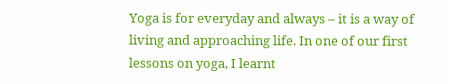Yoga is for everyday and always – it is a way of living and approaching life. In one of our first lessons on yoga, I learnt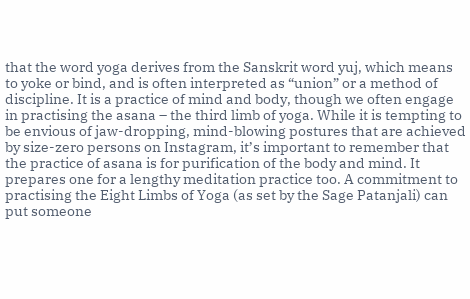that the word yoga derives from the Sanskrit word yuj, which means to yoke or bind, and is often interpreted as “union” or a method of discipline. It is a practice of mind and body, though we often engage in practising the asana – the third limb of yoga. While it is tempting to be envious of jaw-dropping, mind-blowing postures that are achieved by size-zero persons on Instagram, it’s important to remember that the practice of asana is for purification of the body and mind. It prepares one for a lengthy meditation practice too. A commitment to practising the Eight Limbs of Yoga (as set by the Sage Patanjali) can put someone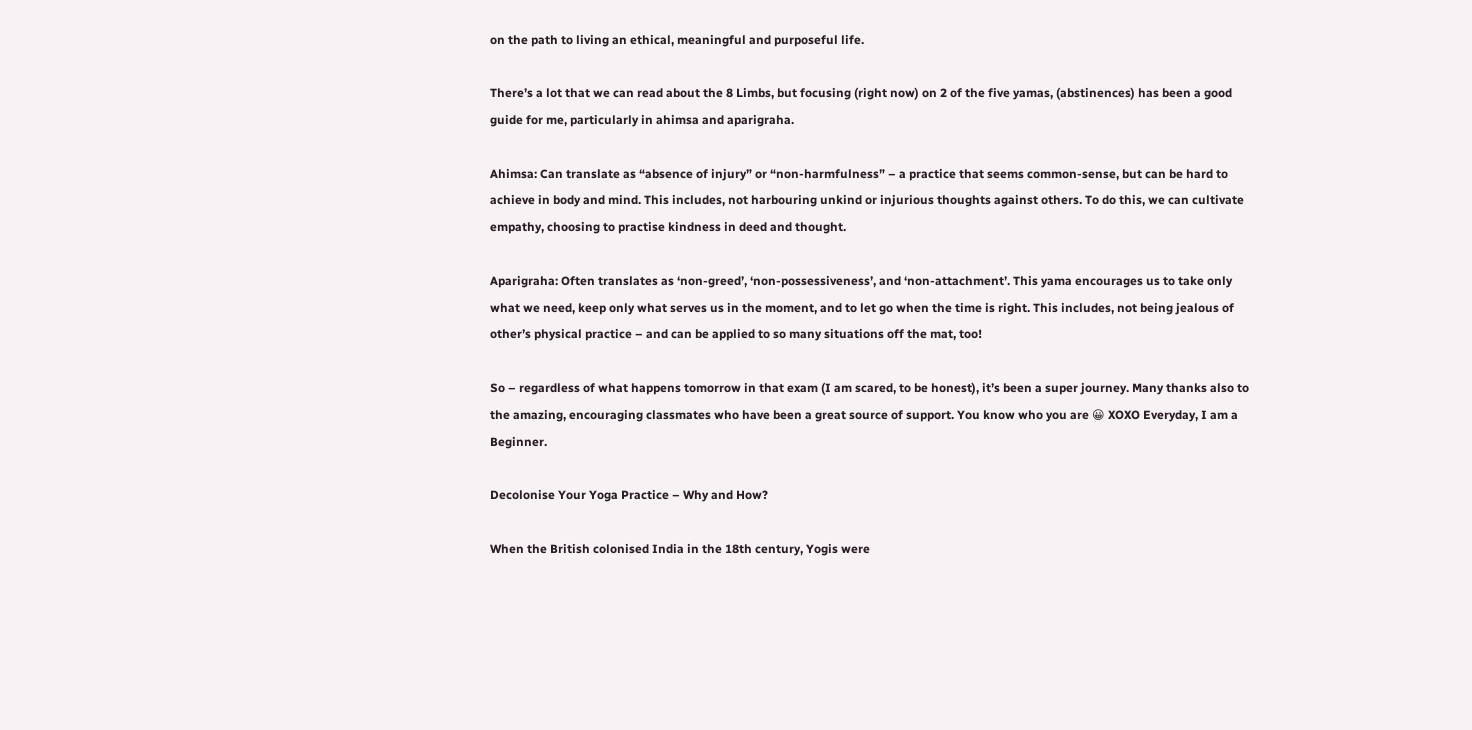on the path to living an ethical, meaningful and purposeful life.

There’s a lot that we can read about the 8 Limbs, but focusing (right now) on 2 of the five yamas, (abstinences) has been a good guide for me, particularly in ahimsa and aparigraha.

Ahimsa: Can translate as “absence of injury” or “non-harmfulness” – a practice that seems common-sense, but can be hard to achieve in body and mind. This includes, not harbouring unkind or injurious thoughts against others. To do this, we can cultivate empathy, choosing to practise kindness in deed and thought.

Aparigraha: Often translates as ‘non-greed’, ‘non-possessiveness’, and ‘non-attachment’. This yama encourages us to take only what we need, keep only what serves us in the moment, and to let go when the time is right. This includes, not being jealous of other’s physical practice – and can be applied to so many situations off the mat, too!

So – regardless of what happens tomorrow in that exam (I am scared, to be honest), it’s been a super journey. Many thanks also to the amazing, encouraging classmates who have been a great source of support. You know who you are 😀 XOXO Everyday, I am a Beginner.

Decolonise Your Yoga Practice – Why and How?

When the British colonised India in the 18th century, Yogis were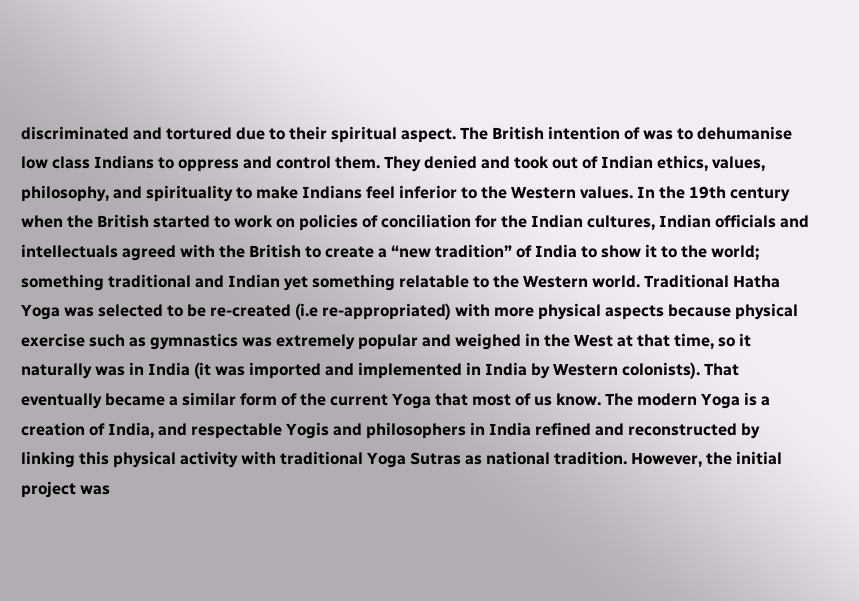discriminated and tortured due to their spiritual aspect. The British intention of was to dehumanise low class Indians to oppress and control them. They denied and took out of Indian ethics, values, philosophy, and spirituality to make Indians feel inferior to the Western values. In the 19th century when the British started to work on policies of conciliation for the Indian cultures, Indian officials and intellectuals agreed with the British to create a “new tradition” of India to show it to the world; something traditional and Indian yet something relatable to the Western world. Traditional Hatha Yoga was selected to be re-created (i.e re-appropriated) with more physical aspects because physical exercise such as gymnastics was extremely popular and weighed in the West at that time, so it naturally was in India (it was imported and implemented in India by Western colonists). That eventually became a similar form of the current Yoga that most of us know. The modern Yoga is a creation of India, and respectable Yogis and philosophers in India refined and reconstructed by linking this physical activity with traditional Yoga Sutras as national tradition. However, the initial project was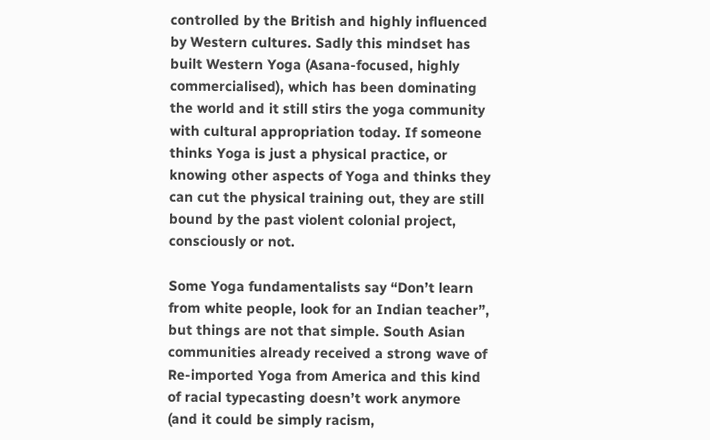controlled by the British and highly influenced by Western cultures. Sadly this mindset has built Western Yoga (Asana-focused, highly commercialised), which has been dominating the world and it still stirs the yoga community with cultural appropriation today. If someone thinks Yoga is just a physical practice, or knowing other aspects of Yoga and thinks they can cut the physical training out, they are still bound by the past violent colonial project, consciously or not.

Some Yoga fundamentalists say “Don’t learn from white people, look for an Indian teacher”, but things are not that simple. South Asian communities already received a strong wave of Re-imported Yoga from America and this kind of racial typecasting doesn’t work anymore (and it could be simply racism,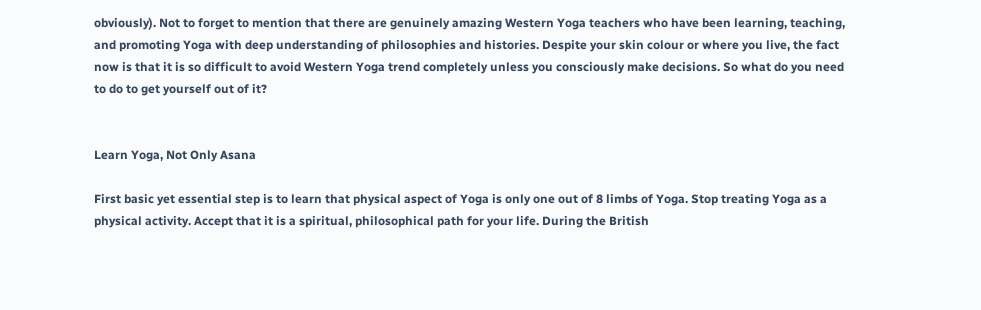obviously). Not to forget to mention that there are genuinely amazing Western Yoga teachers who have been learning, teaching, and promoting Yoga with deep understanding of philosophies and histories. Despite your skin colour or where you live, the fact now is that it is so difficult to avoid Western Yoga trend completely unless you consciously make decisions. So what do you need to do to get yourself out of it?


Learn Yoga, Not Only Asana

First basic yet essential step is to learn that physical aspect of Yoga is only one out of 8 limbs of Yoga. Stop treating Yoga as a physical activity. Accept that it is a spiritual, philosophical path for your life. During the British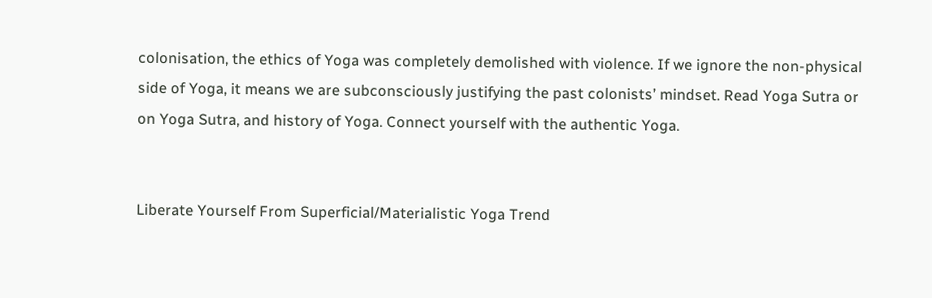colonisation, the ethics of Yoga was completely demolished with violence. If we ignore the non-physical side of Yoga, it means we are subconsciously justifying the past colonists’ mindset. Read Yoga Sutra or on Yoga Sutra, and history of Yoga. Connect yourself with the authentic Yoga.


Liberate Yourself From Superficial/Materialistic Yoga Trend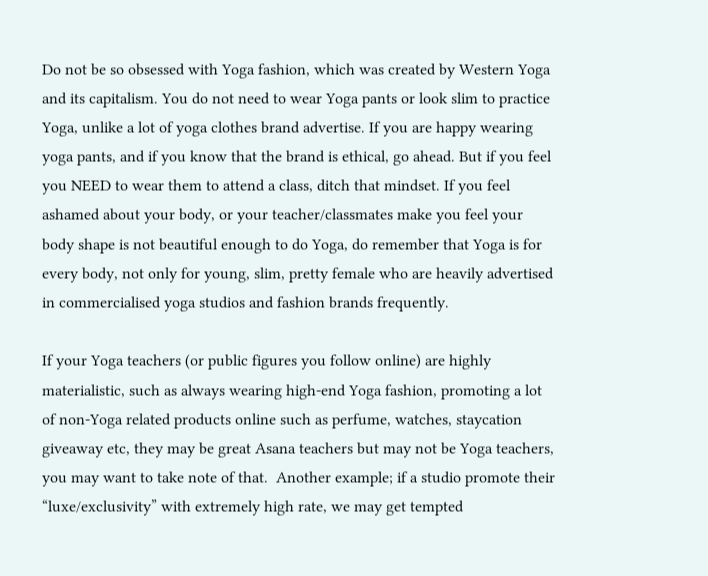Do not be so obsessed with Yoga fashion, which was created by Western Yoga and its capitalism. You do not need to wear Yoga pants or look slim to practice Yoga, unlike a lot of yoga clothes brand advertise. If you are happy wearing yoga pants, and if you know that the brand is ethical, go ahead. But if you feel you NEED to wear them to attend a class, ditch that mindset. If you feel ashamed about your body, or your teacher/classmates make you feel your body shape is not beautiful enough to do Yoga, do remember that Yoga is for every body, not only for young, slim, pretty female who are heavily advertised in commercialised yoga studios and fashion brands frequently.

If your Yoga teachers (or public figures you follow online) are highly materialistic, such as always wearing high-end Yoga fashion, promoting a lot of non-Yoga related products online such as perfume, watches, staycation giveaway etc, they may be great Asana teachers but may not be Yoga teachers, you may want to take note of that.  Another example; if a studio promote their “luxe/exclusivity” with extremely high rate, we may get tempted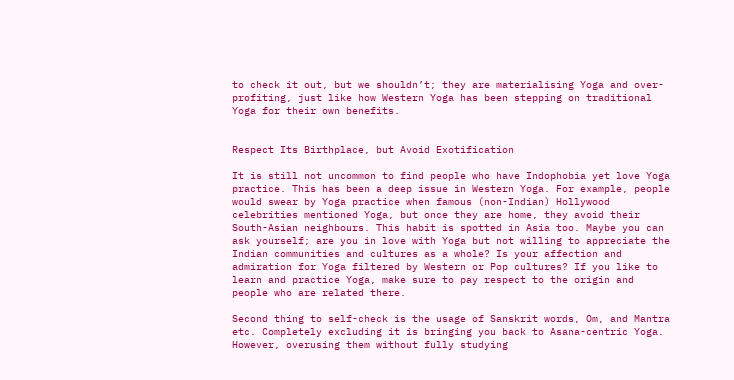to check it out, but we shouldn’t; they are materialising Yoga and over-profiting, just like how Western Yoga has been stepping on traditional Yoga for their own benefits.


Respect Its Birthplace, but Avoid Exotification

It is still not uncommon to find people who have Indophobia yet love Yoga practice. This has been a deep issue in Western Yoga. For example, people would swear by Yoga practice when famous (non-Indian) Hollywood celebrities mentioned Yoga, but once they are home, they avoid their South-Asian neighbours. This habit is spotted in Asia too. Maybe you can ask yourself; are you in love with Yoga but not willing to appreciate the Indian communities and cultures as a whole? Is your affection and admiration for Yoga filtered by Western or Pop cultures? If you like to learn and practice Yoga, make sure to pay respect to the origin and people who are related there.

Second thing to self-check is the usage of Sanskrit words, Om, and Mantra etc. Completely excluding it is bringing you back to Asana-centric Yoga. However, overusing them without fully studying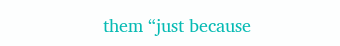them “just because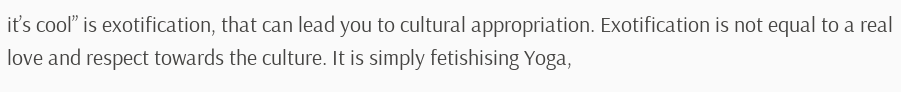it’s cool” is exotification, that can lead you to cultural appropriation. Exotification is not equal to a real love and respect towards the culture. It is simply fetishising Yoga,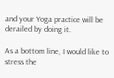and your Yoga practice will be derailed by doing it.

As a bottom line, I would like to stress the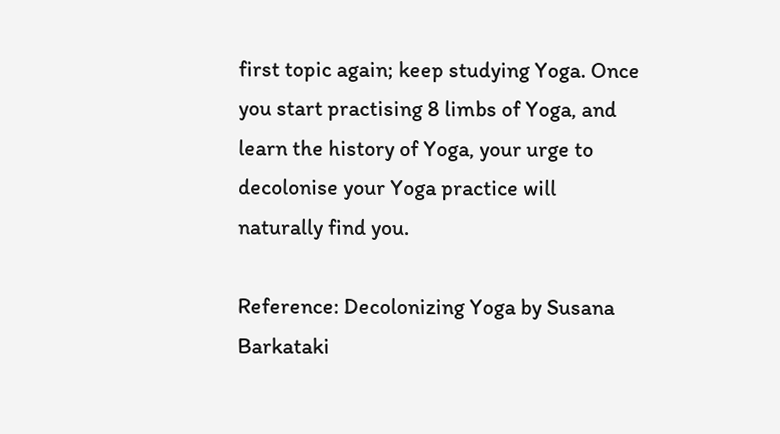first topic again; keep studying Yoga. Once you start practising 8 limbs of Yoga, and learn the history of Yoga, your urge to decolonise your Yoga practice will naturally find you.

Reference: Decolonizing Yoga by Susana Barkataki